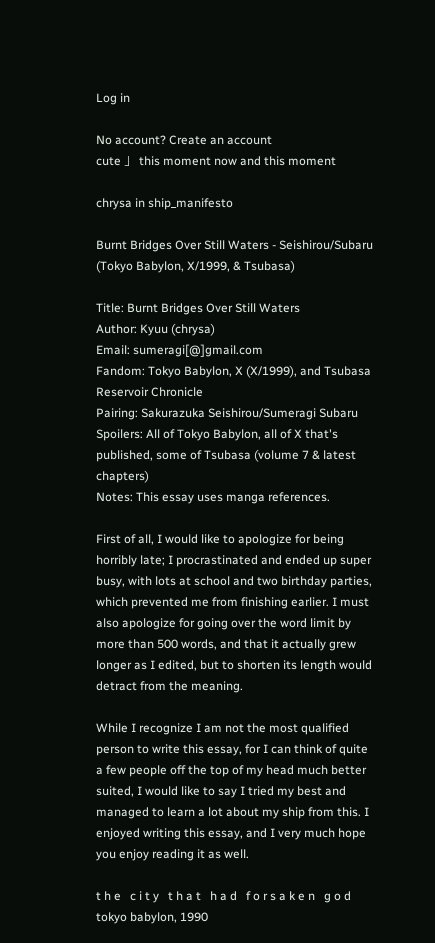Log in

No account? Create an account
cute 」 this moment now and this moment

chrysa in ship_manifesto

Burnt Bridges Over Still Waters - Seishirou/Subaru (Tokyo Babylon, X/1999, & Tsubasa)

Title: Burnt Bridges Over Still Waters
Author: Kyuu (chrysa)
Email: sumeragi[@]gmail.com
Fandom: Tokyo Babylon, X (X/1999), and Tsubasa Reservoir Chronicle
Pairing: Sakurazuka Seishirou/Sumeragi Subaru
Spoilers: All of Tokyo Babylon, all of X that's published, some of Tsubasa (volume 7 & latest chapters)
Notes: This essay uses manga references.

First of all, I would like to apologize for being horribly late; I procrastinated and ended up super busy, with lots at school and two birthday parties, which prevented me from finishing earlier. I must also apologize for going over the word limit by more than 500 words, and that it actually grew longer as I edited, but to shorten its length would detract from the meaning.

While I recognize I am not the most qualified person to write this essay, for I can think of quite a few people off the top of my head much better suited, I would like to say I tried my best and managed to learn a lot about my ship from this. I enjoyed writing this essay, and I very much hope you enjoy reading it as well.

t h e   c i t y   t h a t   h a d   f o r s a k e n   g o d
tokyo babylon, 1990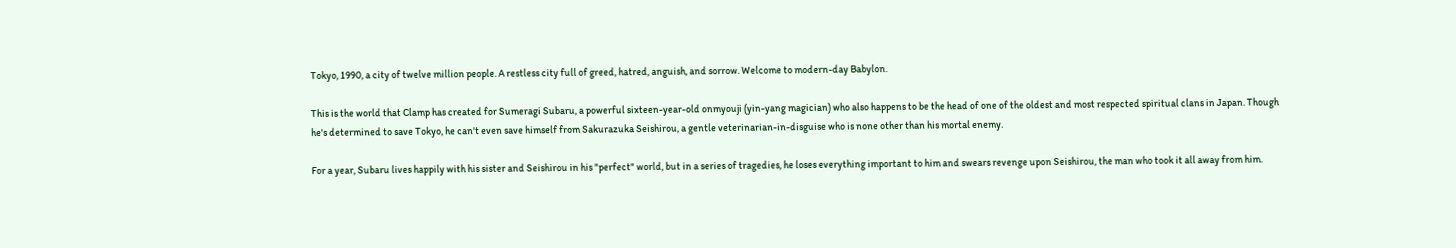Tokyo, 1990, a city of twelve million people. A restless city full of greed, hatred, anguish, and sorrow. Welcome to modern-day Babylon.

This is the world that Clamp has created for Sumeragi Subaru, a powerful sixteen-year-old onmyouji (yin-yang magician) who also happens to be the head of one of the oldest and most respected spiritual clans in Japan. Though he's determined to save Tokyo, he can't even save himself from Sakurazuka Seishirou, a gentle veterinarian-in-disguise who is none other than his mortal enemy.

For a year, Subaru lives happily with his sister and Seishirou in his "perfect" world, but in a series of tragedies, he loses everything important to him and swears revenge upon Seishirou, the man who took it all away from him.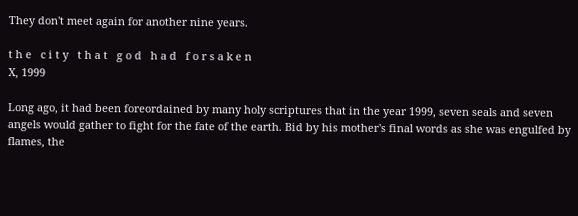They don't meet again for another nine years.

t h e   c i t y   t h a t   g o d   h a d   f o r s a k e n
X, 1999

Long ago, it had been foreordained by many holy scriptures that in the year 1999, seven seals and seven angels would gather to fight for the fate of the earth. Bid by his mother's final words as she was engulfed by flames, the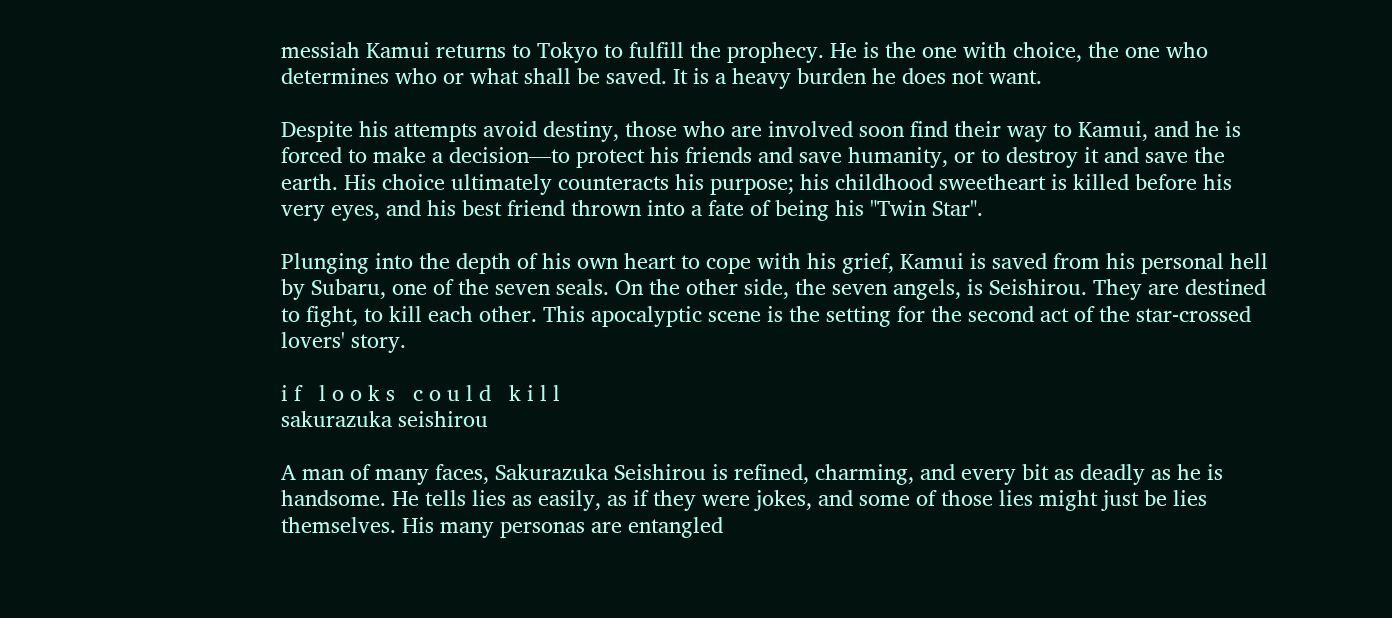messiah Kamui returns to Tokyo to fulfill the prophecy. He is the one with choice, the one who determines who or what shall be saved. It is a heavy burden he does not want.

Despite his attempts avoid destiny, those who are involved soon find their way to Kamui, and he is forced to make a decision—to protect his friends and save humanity, or to destroy it and save the earth. His choice ultimately counteracts his purpose; his childhood sweetheart is killed before his very eyes, and his best friend thrown into a fate of being his "Twin Star".

Plunging into the depth of his own heart to cope with his grief, Kamui is saved from his personal hell by Subaru, one of the seven seals. On the other side, the seven angels, is Seishirou. They are destined to fight, to kill each other. This apocalyptic scene is the setting for the second act of the star-crossed lovers' story.

i f   l o o k s   c o u l d   k i l l
sakurazuka seishirou

A man of many faces, Sakurazuka Seishirou is refined, charming, and every bit as deadly as he is handsome. He tells lies as easily, as if they were jokes, and some of those lies might just be lies themselves. His many personas are entangled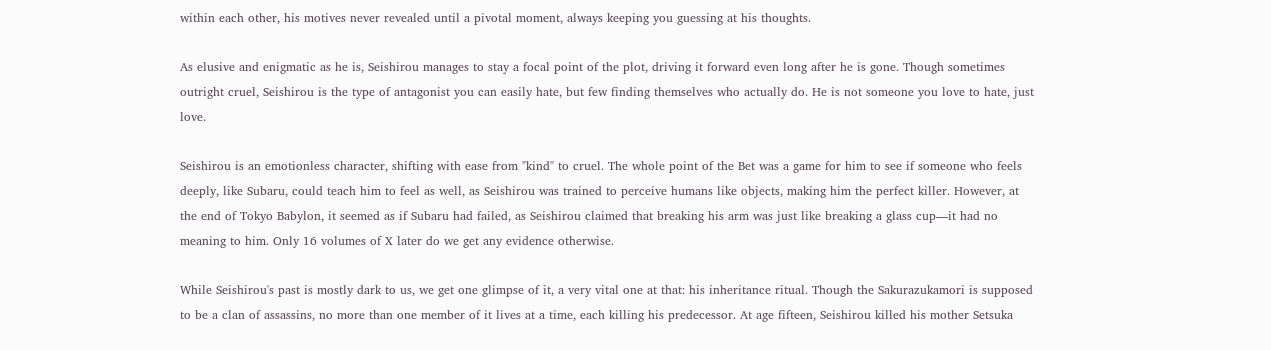within each other, his motives never revealed until a pivotal moment, always keeping you guessing at his thoughts.

As elusive and enigmatic as he is, Seishirou manages to stay a focal point of the plot, driving it forward even long after he is gone. Though sometimes outright cruel, Seishirou is the type of antagonist you can easily hate, but few finding themselves who actually do. He is not someone you love to hate, just love.

Seishirou is an emotionless character, shifting with ease from "kind" to cruel. The whole point of the Bet was a game for him to see if someone who feels deeply, like Subaru, could teach him to feel as well, as Seishirou was trained to perceive humans like objects, making him the perfect killer. However, at the end of Tokyo Babylon, it seemed as if Subaru had failed, as Seishirou claimed that breaking his arm was just like breaking a glass cup—it had no meaning to him. Only 16 volumes of X later do we get any evidence otherwise.

While Seishirou's past is mostly dark to us, we get one glimpse of it, a very vital one at that: his inheritance ritual. Though the Sakurazukamori is supposed to be a clan of assassins, no more than one member of it lives at a time, each killing his predecessor. At age fifteen, Seishirou killed his mother Setsuka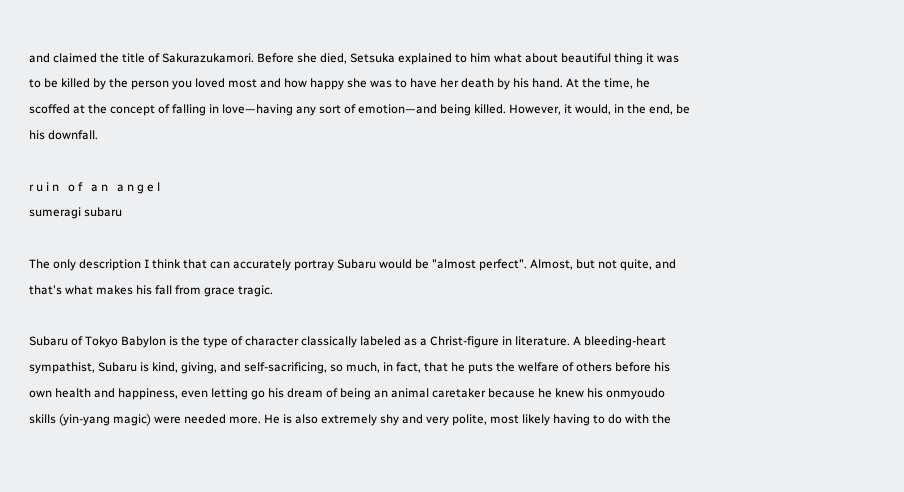and claimed the title of Sakurazukamori. Before she died, Setsuka explained to him what about beautiful thing it was to be killed by the person you loved most and how happy she was to have her death by his hand. At the time, he scoffed at the concept of falling in love—having any sort of emotion—and being killed. However, it would, in the end, be his downfall.

r u i n   o f   a n   a n g e l
sumeragi subaru

The only description I think that can accurately portray Subaru would be "almost perfect". Almost, but not quite, and that's what makes his fall from grace tragic.

Subaru of Tokyo Babylon is the type of character classically labeled as a Christ-figure in literature. A bleeding-heart sympathist, Subaru is kind, giving, and self-sacrificing, so much, in fact, that he puts the welfare of others before his own health and happiness, even letting go his dream of being an animal caretaker because he knew his onmyoudo skills (yin-yang magic) were needed more. He is also extremely shy and very polite, most likely having to do with the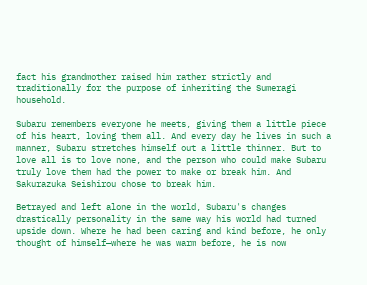fact his grandmother raised him rather strictly and traditionally for the purpose of inheriting the Sumeragi household.

Subaru remembers everyone he meets, giving them a little piece of his heart, loving them all. And every day he lives in such a manner, Subaru stretches himself out a little thinner. But to love all is to love none, and the person who could make Subaru truly love them had the power to make or break him. And Sakurazuka Seishirou chose to break him.

Betrayed and left alone in the world, Subaru's changes drastically personality in the same way his world had turned upside down. Where he had been caring and kind before, he only thought of himself—where he was warm before, he is now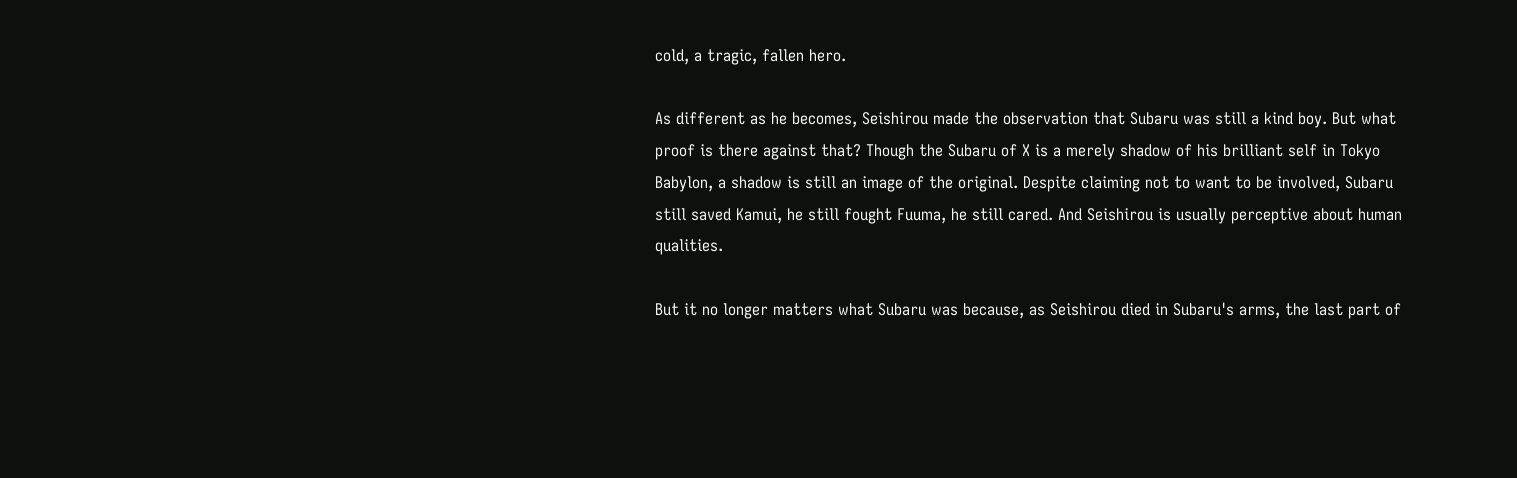cold, a tragic, fallen hero.

As different as he becomes, Seishirou made the observation that Subaru was still a kind boy. But what proof is there against that? Though the Subaru of X is a merely shadow of his brilliant self in Tokyo Babylon, a shadow is still an image of the original. Despite claiming not to want to be involved, Subaru still saved Kamui, he still fought Fuuma, he still cared. And Seishirou is usually perceptive about human qualities.

But it no longer matters what Subaru was because, as Seishirou died in Subaru's arms, the last part of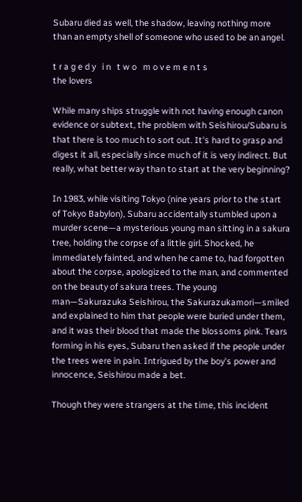Subaru died as well, the shadow, leaving nothing more than an empty shell of someone who used to be an angel.

t r a g e d y   i n   t w o   m o v e m e n t s
the lovers

While many ships struggle with not having enough canon evidence or subtext, the problem with Seishirou/Subaru is that there is too much to sort out. It's hard to grasp and digest it all, especially since much of it is very indirect. But really, what better way than to start at the very beginning?

In 1983, while visiting Tokyo (nine years prior to the start of Tokyo Babylon), Subaru accidentally stumbled upon a murder scene—a mysterious young man sitting in a sakura tree, holding the corpse of a little girl. Shocked, he immediately fainted, and when he came to, had forgotten about the corpse, apologized to the man, and commented on the beauty of sakura trees. The young man—Sakurazuka Seishirou, the Sakurazukamori—smiled and explained to him that people were buried under them, and it was their blood that made the blossoms pink. Tears forming in his eyes, Subaru then asked if the people under the trees were in pain. Intrigued by the boy's power and innocence, Seishirou made a bet.

Though they were strangers at the time, this incident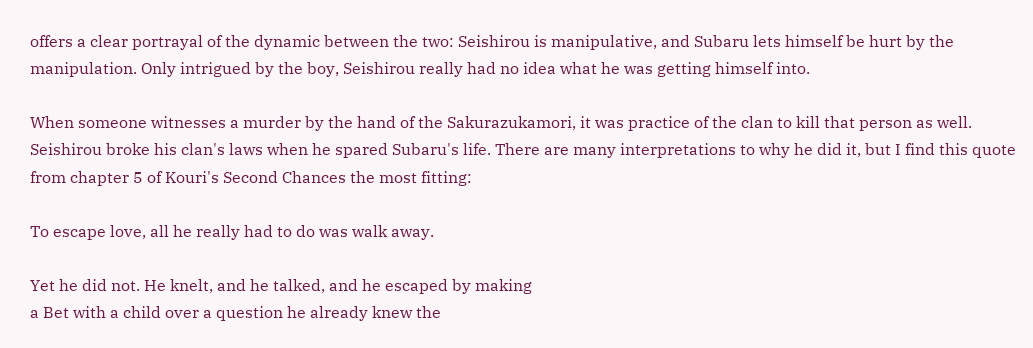offers a clear portrayal of the dynamic between the two: Seishirou is manipulative, and Subaru lets himself be hurt by the manipulation. Only intrigued by the boy, Seishirou really had no idea what he was getting himself into.

When someone witnesses a murder by the hand of the Sakurazukamori, it was practice of the clan to kill that person as well. Seishirou broke his clan's laws when he spared Subaru's life. There are many interpretations to why he did it, but I find this quote from chapter 5 of Kouri's Second Chances the most fitting:

To escape love, all he really had to do was walk away.

Yet he did not. He knelt, and he talked, and he escaped by making
a Bet with a child over a question he already knew the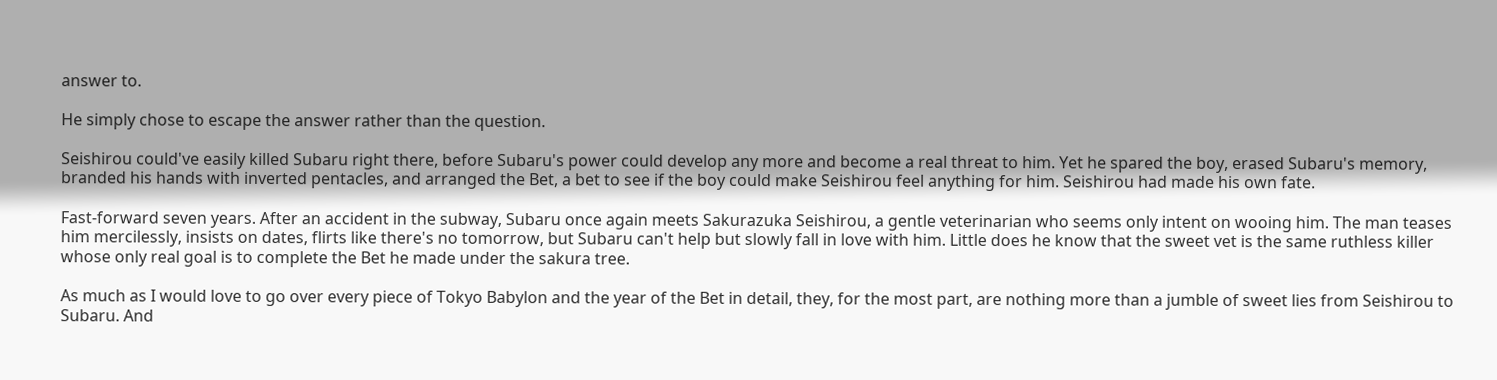answer to.

He simply chose to escape the answer rather than the question.

Seishirou could've easily killed Subaru right there, before Subaru's power could develop any more and become a real threat to him. Yet he spared the boy, erased Subaru's memory, branded his hands with inverted pentacles, and arranged the Bet, a bet to see if the boy could make Seishirou feel anything for him. Seishirou had made his own fate.

Fast-forward seven years. After an accident in the subway, Subaru once again meets Sakurazuka Seishirou, a gentle veterinarian who seems only intent on wooing him. The man teases him mercilessly, insists on dates, flirts like there's no tomorrow, but Subaru can't help but slowly fall in love with him. Little does he know that the sweet vet is the same ruthless killer whose only real goal is to complete the Bet he made under the sakura tree.

As much as I would love to go over every piece of Tokyo Babylon and the year of the Bet in detail, they, for the most part, are nothing more than a jumble of sweet lies from Seishirou to Subaru. And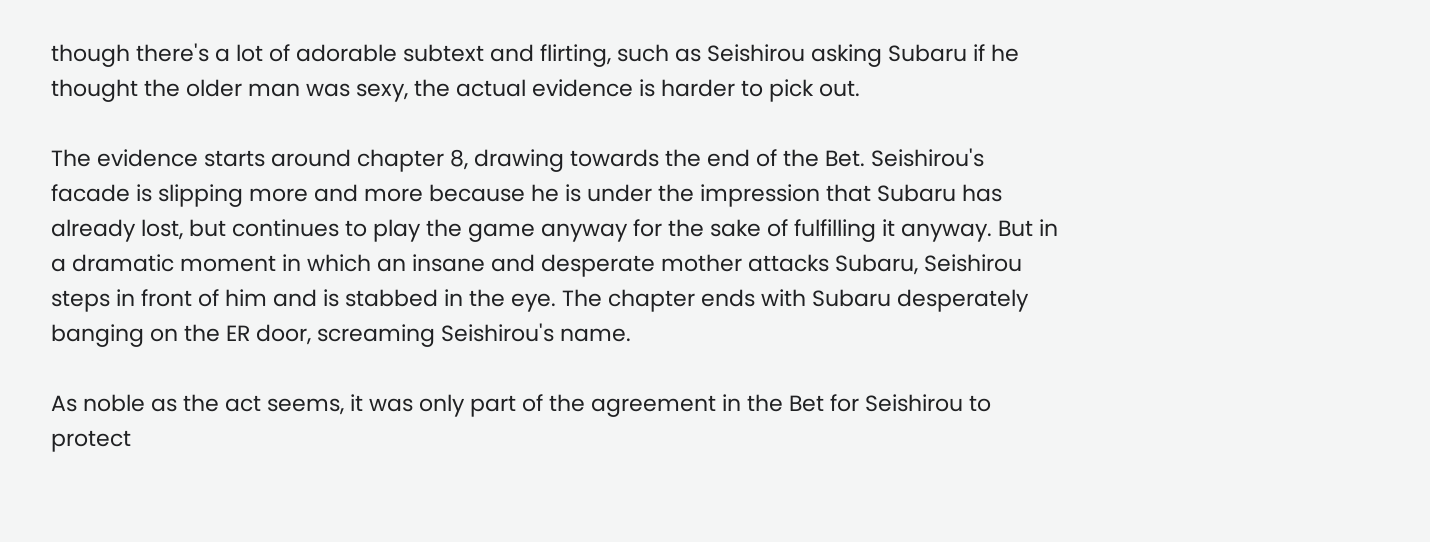though there's a lot of adorable subtext and flirting, such as Seishirou asking Subaru if he thought the older man was sexy, the actual evidence is harder to pick out.

The evidence starts around chapter 8, drawing towards the end of the Bet. Seishirou's facade is slipping more and more because he is under the impression that Subaru has already lost, but continues to play the game anyway for the sake of fulfilling it anyway. But in a dramatic moment in which an insane and desperate mother attacks Subaru, Seishirou steps in front of him and is stabbed in the eye. The chapter ends with Subaru desperately banging on the ER door, screaming Seishirou's name.

As noble as the act seems, it was only part of the agreement in the Bet for Seishirou to protect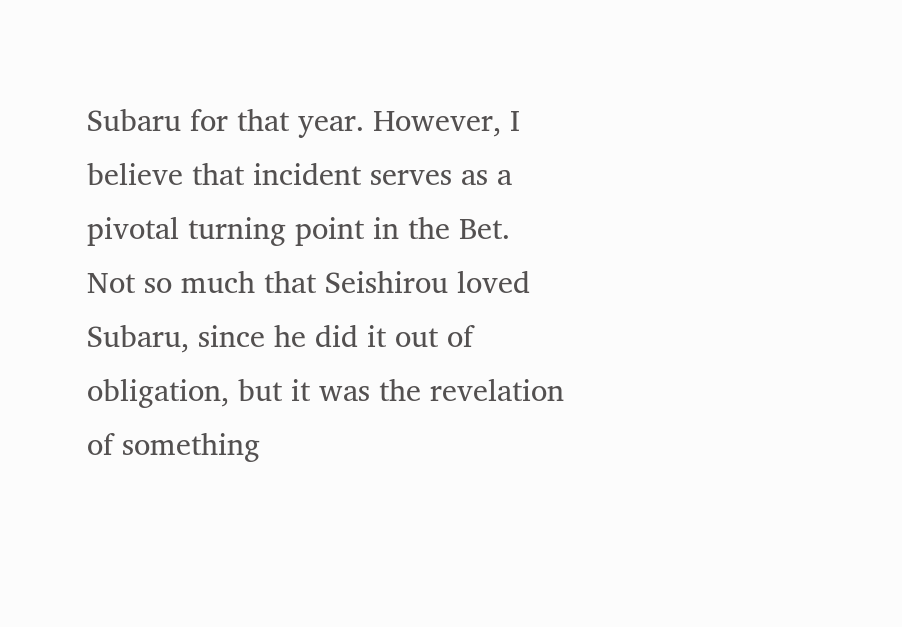Subaru for that year. However, I believe that incident serves as a pivotal turning point in the Bet. Not so much that Seishirou loved Subaru, since he did it out of obligation, but it was the revelation of something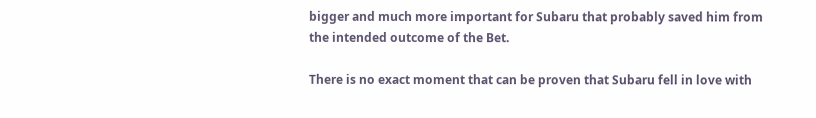bigger and much more important for Subaru that probably saved him from the intended outcome of the Bet.

There is no exact moment that can be proven that Subaru fell in love with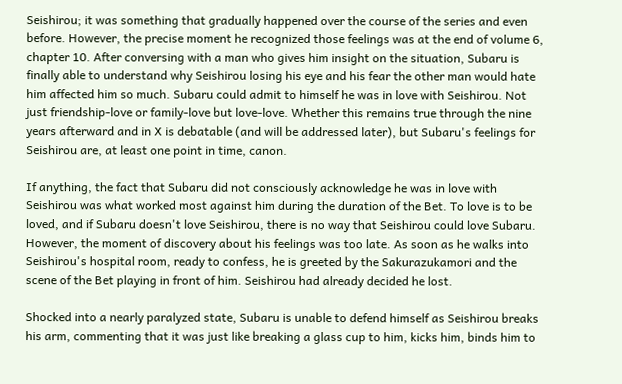Seishirou; it was something that gradually happened over the course of the series and even before. However, the precise moment he recognized those feelings was at the end of volume 6, chapter 10. After conversing with a man who gives him insight on the situation, Subaru is finally able to understand why Seishirou losing his eye and his fear the other man would hate him affected him so much. Subaru could admit to himself he was in love with Seishirou. Not just friendship-love or family-love but love-love. Whether this remains true through the nine years afterward and in X is debatable (and will be addressed later), but Subaru's feelings for Seishirou are, at least one point in time, canon.

If anything, the fact that Subaru did not consciously acknowledge he was in love with Seishirou was what worked most against him during the duration of the Bet. To love is to be loved, and if Subaru doesn't love Seishirou, there is no way that Seishirou could love Subaru. However, the moment of discovery about his feelings was too late. As soon as he walks into Seishirou's hospital room, ready to confess, he is greeted by the Sakurazukamori and the scene of the Bet playing in front of him. Seishirou had already decided he lost.

Shocked into a nearly paralyzed state, Subaru is unable to defend himself as Seishirou breaks his arm, commenting that it was just like breaking a glass cup to him, kicks him, binds him to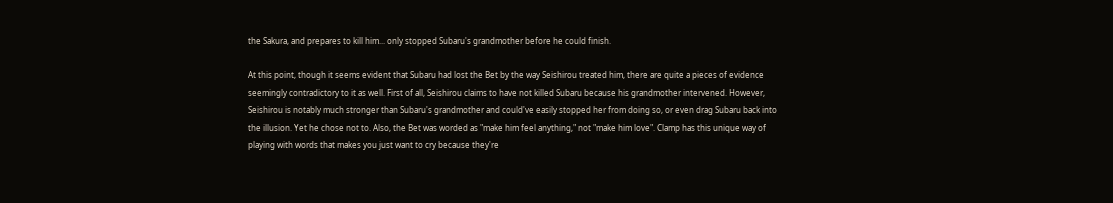the Sakura, and prepares to kill him... only stopped Subaru's grandmother before he could finish.

At this point, though it seems evident that Subaru had lost the Bet by the way Seishirou treated him, there are quite a pieces of evidence seemingly contradictory to it as well. First of all, Seishirou claims to have not killed Subaru because his grandmother intervened. However, Seishirou is notably much stronger than Subaru's grandmother and could've easily stopped her from doing so, or even drag Subaru back into the illusion. Yet he chose not to. Also, the Bet was worded as "make him feel anything," not "make him love". Clamp has this unique way of playing with words that makes you just want to cry because they're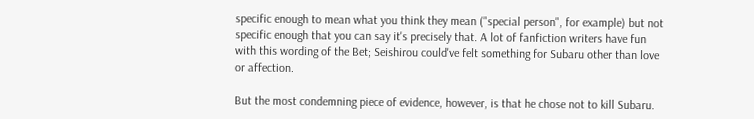specific enough to mean what you think they mean ("special person", for example) but not specific enough that you can say it's precisely that. A lot of fanfiction writers have fun with this wording of the Bet; Seishirou could've felt something for Subaru other than love or affection.

But the most condemning piece of evidence, however, is that he chose not to kill Subaru.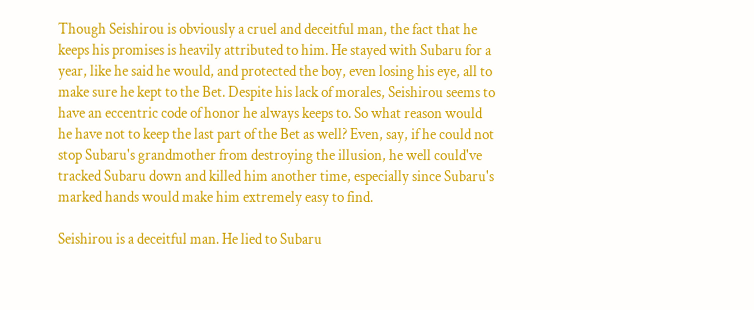Though Seishirou is obviously a cruel and deceitful man, the fact that he keeps his promises is heavily attributed to him. He stayed with Subaru for a year, like he said he would, and protected the boy, even losing his eye, all to make sure he kept to the Bet. Despite his lack of morales, Seishirou seems to have an eccentric code of honor he always keeps to. So what reason would he have not to keep the last part of the Bet as well? Even, say, if he could not stop Subaru's grandmother from destroying the illusion, he well could've tracked Subaru down and killed him another time, especially since Subaru's marked hands would make him extremely easy to find.

Seishirou is a deceitful man. He lied to Subaru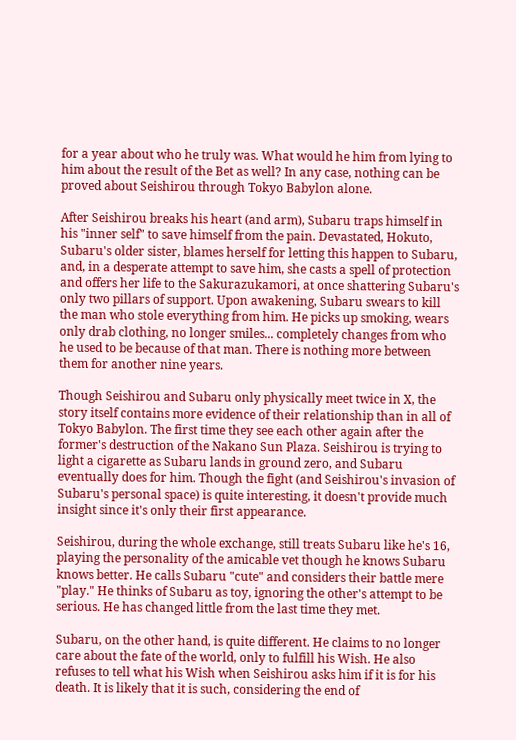for a year about who he truly was. What would he him from lying to him about the result of the Bet as well? In any case, nothing can be proved about Seishirou through Tokyo Babylon alone.

After Seishirou breaks his heart (and arm), Subaru traps himself in his "inner self" to save himself from the pain. Devastated, Hokuto, Subaru's older sister, blames herself for letting this happen to Subaru, and, in a desperate attempt to save him, she casts a spell of protection and offers her life to the Sakurazukamori, at once shattering Subaru's only two pillars of support. Upon awakening, Subaru swears to kill the man who stole everything from him. He picks up smoking, wears only drab clothing, no longer smiles... completely changes from who he used to be because of that man. There is nothing more between them for another nine years.

Though Seishirou and Subaru only physically meet twice in X, the story itself contains more evidence of their relationship than in all of Tokyo Babylon. The first time they see each other again after the former's destruction of the Nakano Sun Plaza. Seishirou is trying to light a cigarette as Subaru lands in ground zero, and Subaru eventually does for him. Though the fight (and Seishirou's invasion of Subaru's personal space) is quite interesting, it doesn't provide much insight since it's only their first appearance.

Seishirou, during the whole exchange, still treats Subaru like he's 16, playing the personality of the amicable vet though he knows Subaru knows better. He calls Subaru "cute" and considers their battle mere "play." He thinks of Subaru as toy, ignoring the other's attempt to be serious. He has changed little from the last time they met.

Subaru, on the other hand, is quite different. He claims to no longer care about the fate of the world, only to fulfill his Wish. He also refuses to tell what his Wish when Seishirou asks him if it is for his death. It is likely that it is such, considering the end of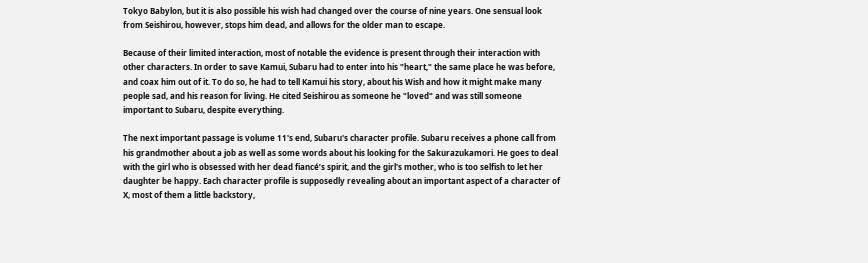Tokyo Babylon, but it is also possible his wish had changed over the course of nine years. One sensual look from Seishirou, however, stops him dead, and allows for the older man to escape.

Because of their limited interaction, most of notable the evidence is present through their interaction with other characters. In order to save Kamui, Subaru had to enter into his "heart," the same place he was before, and coax him out of it. To do so, he had to tell Kamui his story, about his Wish and how it might make many people sad, and his reason for living. He cited Seishirou as someone he "loved" and was still someone important to Subaru, despite everything.

The next important passage is volume 11's end, Subaru's character profile. Subaru receives a phone call from his grandmother about a job as well as some words about his looking for the Sakurazukamori. He goes to deal with the girl who is obsessed with her dead fiancé’s spirit, and the girl's mother, who is too selfish to let her daughter be happy. Each character profile is supposedly revealing about an important aspect of a character of X, most of them a little backstory,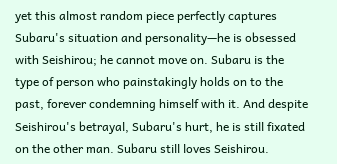yet this almost random piece perfectly captures Subaru's situation and personality—he is obsessed with Seishirou; he cannot move on. Subaru is the type of person who painstakingly holds on to the past, forever condemning himself with it. And despite Seishirou's betrayal, Subaru's hurt, he is still fixated on the other man. Subaru still loves Seishirou.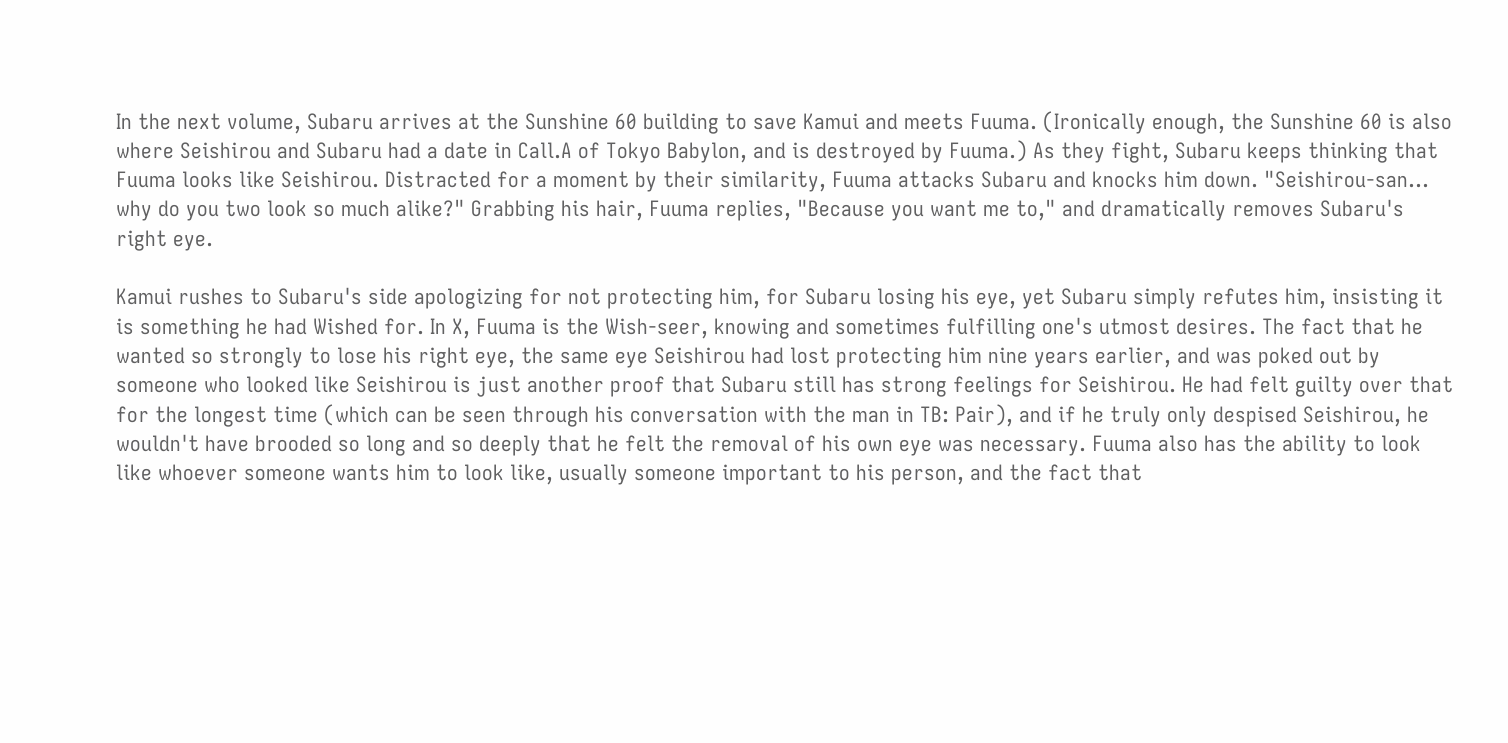In the next volume, Subaru arrives at the Sunshine 60 building to save Kamui and meets Fuuma. (Ironically enough, the Sunshine 60 is also where Seishirou and Subaru had a date in Call.A of Tokyo Babylon, and is destroyed by Fuuma.) As they fight, Subaru keeps thinking that Fuuma looks like Seishirou. Distracted for a moment by their similarity, Fuuma attacks Subaru and knocks him down. "Seishirou-san... why do you two look so much alike?" Grabbing his hair, Fuuma replies, "Because you want me to," and dramatically removes Subaru's right eye.

Kamui rushes to Subaru's side apologizing for not protecting him, for Subaru losing his eye, yet Subaru simply refutes him, insisting it is something he had Wished for. In X, Fuuma is the Wish-seer, knowing and sometimes fulfilling one's utmost desires. The fact that he wanted so strongly to lose his right eye, the same eye Seishirou had lost protecting him nine years earlier, and was poked out by someone who looked like Seishirou is just another proof that Subaru still has strong feelings for Seishirou. He had felt guilty over that for the longest time (which can be seen through his conversation with the man in TB: Pair), and if he truly only despised Seishirou, he wouldn't have brooded so long and so deeply that he felt the removal of his own eye was necessary. Fuuma also has the ability to look like whoever someone wants him to look like, usually someone important to his person, and the fact that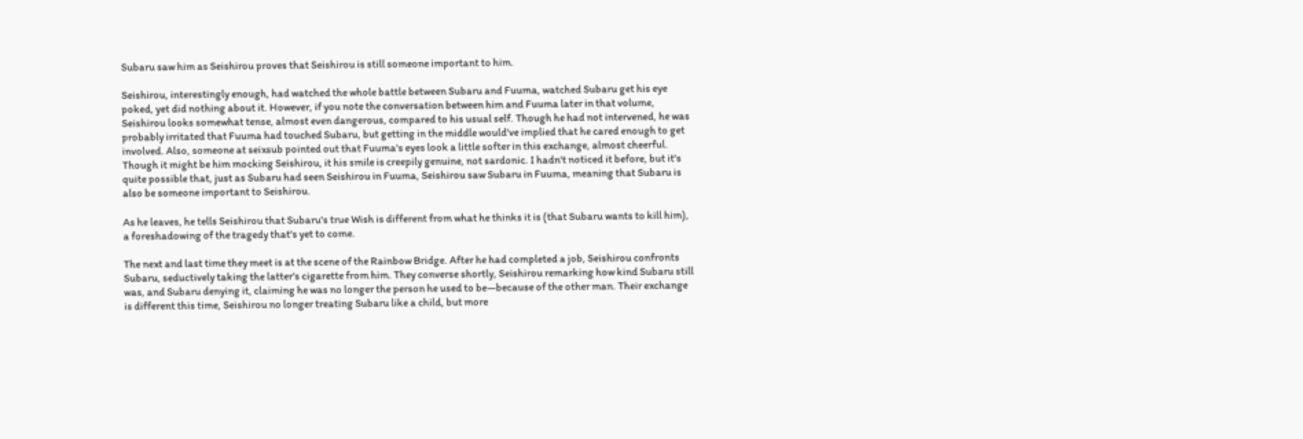Subaru saw him as Seishirou proves that Seishirou is still someone important to him.

Seishirou, interestingly enough, had watched the whole battle between Subaru and Fuuma, watched Subaru get his eye poked, yet did nothing about it. However, if you note the conversation between him and Fuuma later in that volume, Seishirou looks somewhat tense, almost even dangerous, compared to his usual self. Though he had not intervened, he was probably irritated that Fuuma had touched Subaru, but getting in the middle would've implied that he cared enough to get involved. Also, someone at seixsub pointed out that Fuuma's eyes look a little softer in this exchange, almost cheerful. Though it might be him mocking Seishirou, it his smile is creepily genuine, not sardonic. I hadn't noticed it before, but it's quite possible that, just as Subaru had seen Seishirou in Fuuma, Seishirou saw Subaru in Fuuma, meaning that Subaru is also be someone important to Seishirou.

As he leaves, he tells Seishirou that Subaru's true Wish is different from what he thinks it is (that Subaru wants to kill him), a foreshadowing of the tragedy that's yet to come.

The next and last time they meet is at the scene of the Rainbow Bridge. After he had completed a job, Seishirou confronts Subaru, seductively taking the latter's cigarette from him. They converse shortly, Seishirou remarking how kind Subaru still was, and Subaru denying it, claiming he was no longer the person he used to be—because of the other man. Their exchange is different this time, Seishirou no longer treating Subaru like a child, but more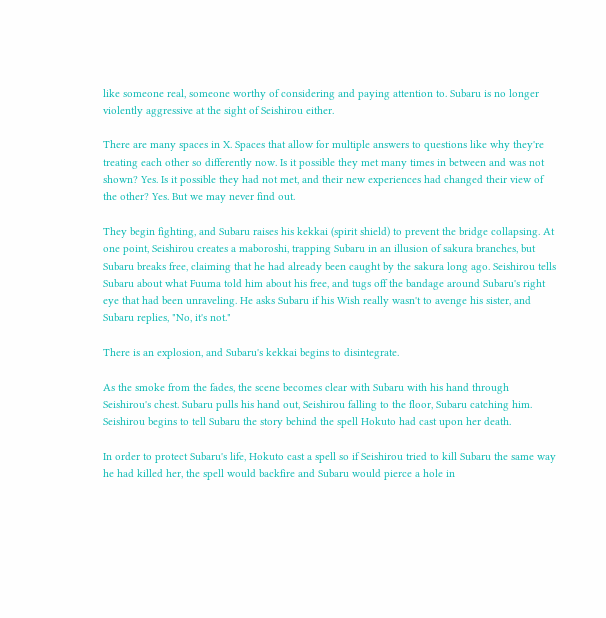like someone real, someone worthy of considering and paying attention to. Subaru is no longer violently aggressive at the sight of Seishirou either.

There are many spaces in X. Spaces that allow for multiple answers to questions like why they're treating each other so differently now. Is it possible they met many times in between and was not shown? Yes. Is it possible they had not met, and their new experiences had changed their view of the other? Yes. But we may never find out.

They begin fighting, and Subaru raises his kekkai (spirit shield) to prevent the bridge collapsing. At one point, Seishirou creates a maboroshi, trapping Subaru in an illusion of sakura branches, but Subaru breaks free, claiming that he had already been caught by the sakura long ago. Seishirou tells Subaru about what Fuuma told him about his free, and tugs off the bandage around Subaru's right eye that had been unraveling. He asks Subaru if his Wish really wasn't to avenge his sister, and Subaru replies, "No, it's not."

There is an explosion, and Subaru's kekkai begins to disintegrate.

As the smoke from the fades, the scene becomes clear with Subaru with his hand through Seishirou's chest. Subaru pulls his hand out, Seishirou falling to the floor, Subaru catching him. Seishirou begins to tell Subaru the story behind the spell Hokuto had cast upon her death.

In order to protect Subaru's life, Hokuto cast a spell so if Seishirou tried to kill Subaru the same way he had killed her, the spell would backfire and Subaru would pierce a hole in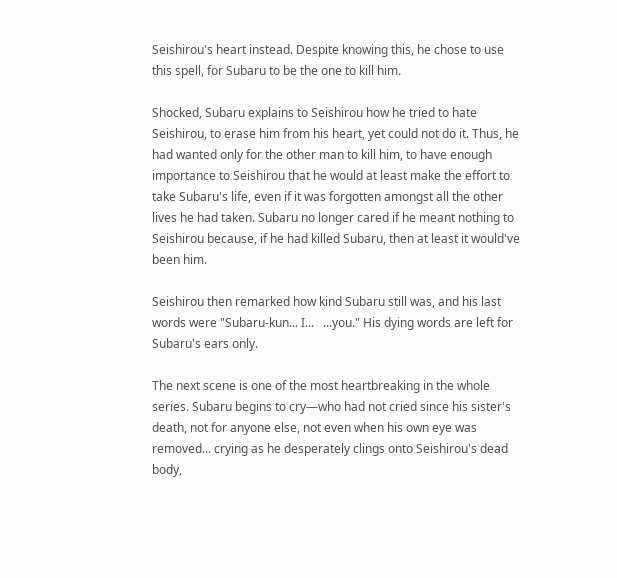Seishirou's heart instead. Despite knowing this, he chose to use this spell, for Subaru to be the one to kill him.

Shocked, Subaru explains to Seishirou how he tried to hate Seishirou, to erase him from his heart, yet could not do it. Thus, he had wanted only for the other man to kill him, to have enough importance to Seishirou that he would at least make the effort to take Subaru's life, even if it was forgotten amongst all the other lives he had taken. Subaru no longer cared if he meant nothing to Seishirou because, if he had killed Subaru, then at least it would've been him.

Seishirou then remarked how kind Subaru still was, and his last words were "Subaru-kun... I...   ...you." His dying words are left for Subaru's ears only.

The next scene is one of the most heartbreaking in the whole series. Subaru begins to cry—who had not cried since his sister's death, not for anyone else, not even when his own eye was removed... crying as he desperately clings onto Seishirou's dead body,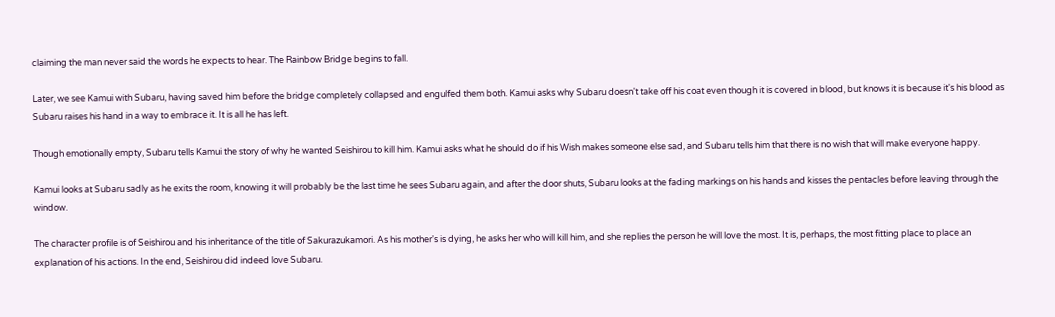claiming the man never said the words he expects to hear. The Rainbow Bridge begins to fall.

Later, we see Kamui with Subaru, having saved him before the bridge completely collapsed and engulfed them both. Kamui asks why Subaru doesn't take off his coat even though it is covered in blood, but knows it is because it's his blood as Subaru raises his hand in a way to embrace it. It is all he has left.

Though emotionally empty, Subaru tells Kamui the story of why he wanted Seishirou to kill him. Kamui asks what he should do if his Wish makes someone else sad, and Subaru tells him that there is no wish that will make everyone happy.

Kamui looks at Subaru sadly as he exits the room, knowing it will probably be the last time he sees Subaru again, and after the door shuts, Subaru looks at the fading markings on his hands and kisses the pentacles before leaving through the window.

The character profile is of Seishirou and his inheritance of the title of Sakurazukamori. As his mother's is dying, he asks her who will kill him, and she replies the person he will love the most. It is, perhaps, the most fitting place to place an explanation of his actions. In the end, Seishirou did indeed love Subaru.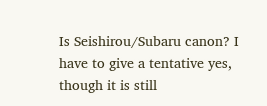Is Seishirou/Subaru canon? I have to give a tentative yes, though it is still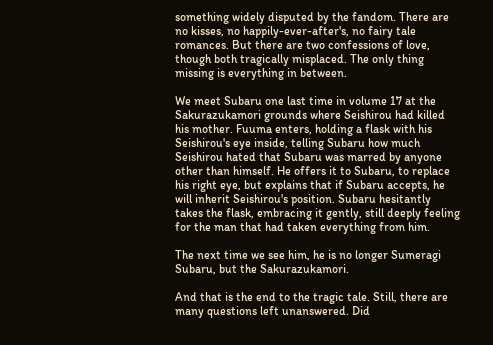something widely disputed by the fandom. There are no kisses, no happily-ever-after's, no fairy tale romances. But there are two confessions of love, though both tragically misplaced. The only thing missing is everything in between.

We meet Subaru one last time in volume 17 at the Sakurazukamori grounds where Seishirou had killed his mother. Fuuma enters, holding a flask with his Seishirou's eye inside, telling Subaru how much Seishirou hated that Subaru was marred by anyone other than himself. He offers it to Subaru, to replace his right eye, but explains that if Subaru accepts, he will inherit Seishirou's position. Subaru hesitantly takes the flask, embracing it gently, still deeply feeling for the man that had taken everything from him.

The next time we see him, he is no longer Sumeragi Subaru, but the Sakurazukamori.

And that is the end to the tragic tale. Still, there are many questions left unanswered. Did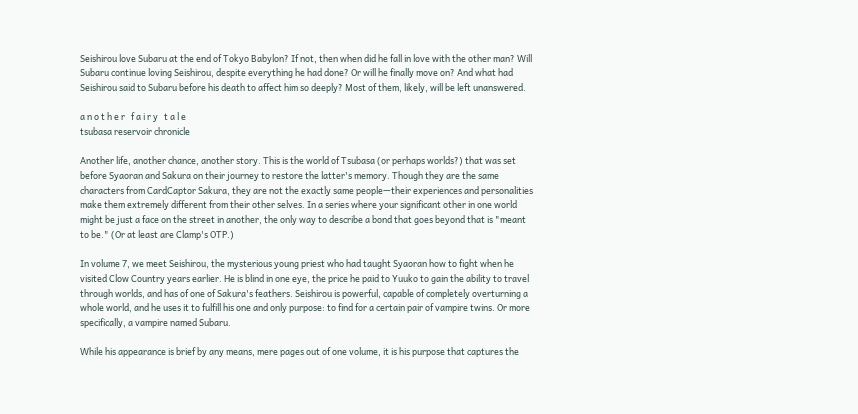Seishirou love Subaru at the end of Tokyo Babylon? If not, then when did he fall in love with the other man? Will Subaru continue loving Seishirou, despite everything he had done? Or will he finally move on? And what had Seishirou said to Subaru before his death to affect him so deeply? Most of them, likely, will be left unanswered.

a n o t h e r   f a i r y   t a l e
tsubasa reservoir chronicle

Another life, another chance, another story. This is the world of Tsubasa (or perhaps worlds?) that was set before Syaoran and Sakura on their journey to restore the latter's memory. Though they are the same characters from CardCaptor Sakura, they are not the exactly same people—their experiences and personalities make them extremely different from their other selves. In a series where your significant other in one world might be just a face on the street in another, the only way to describe a bond that goes beyond that is "meant to be." (Or at least are Clamp's OTP.)

In volume 7, we meet Seishirou, the mysterious young priest who had taught Syaoran how to fight when he visited Clow Country years earlier. He is blind in one eye, the price he paid to Yuuko to gain the ability to travel through worlds, and has of one of Sakura's feathers. Seishirou is powerful, capable of completely overturning a whole world, and he uses it to fulfill his one and only purpose: to find for a certain pair of vampire twins. Or more specifically, a vampire named Subaru.

While his appearance is brief by any means, mere pages out of one volume, it is his purpose that captures the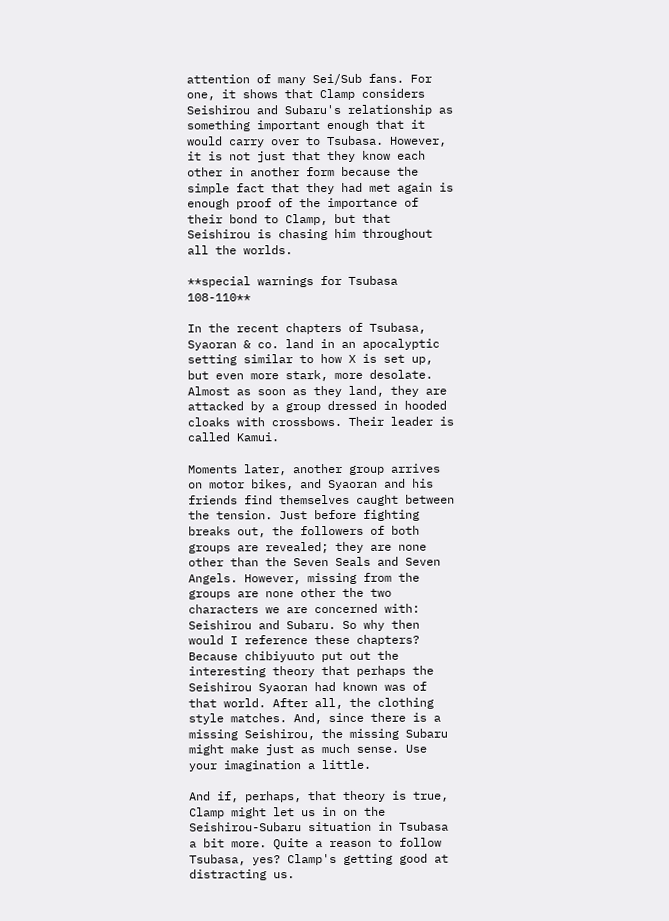attention of many Sei/Sub fans. For one, it shows that Clamp considers Seishirou and Subaru's relationship as something important enough that it would carry over to Tsubasa. However, it is not just that they know each other in another form because the simple fact that they had met again is enough proof of the importance of their bond to Clamp, but that Seishirou is chasing him throughout all the worlds.

**special warnings for Tsubasa 108-110**

In the recent chapters of Tsubasa, Syaoran & co. land in an apocalyptic setting similar to how X is set up, but even more stark, more desolate. Almost as soon as they land, they are attacked by a group dressed in hooded cloaks with crossbows. Their leader is called Kamui.

Moments later, another group arrives on motor bikes, and Syaoran and his friends find themselves caught between the tension. Just before fighting breaks out, the followers of both groups are revealed; they are none other than the Seven Seals and Seven Angels. However, missing from the groups are none other the two characters we are concerned with: Seishirou and Subaru. So why then would I reference these chapters? Because chibiyuuto put out the interesting theory that perhaps the Seishirou Syaoran had known was of that world. After all, the clothing style matches. And, since there is a missing Seishirou, the missing Subaru might make just as much sense. Use your imagination a little.

And if, perhaps, that theory is true, Clamp might let us in on the Seishirou-Subaru situation in Tsubasa a bit more. Quite a reason to follow Tsubasa, yes? Clamp's getting good at distracting us.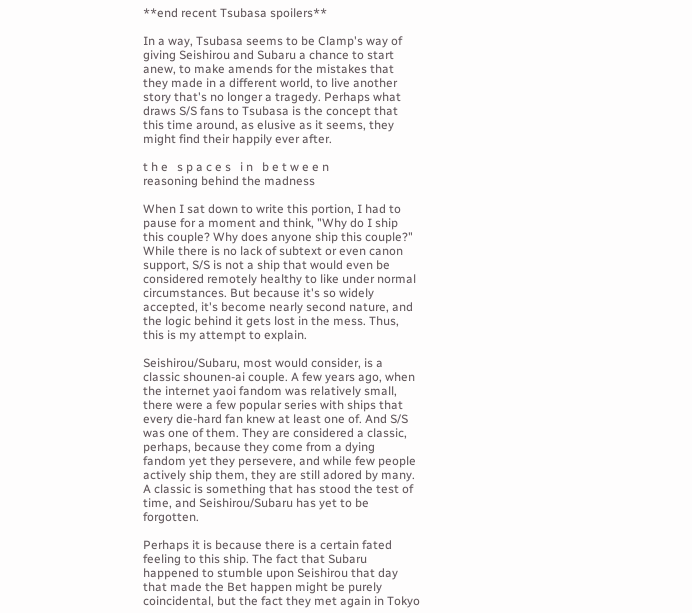**end recent Tsubasa spoilers**

In a way, Tsubasa seems to be Clamp's way of giving Seishirou and Subaru a chance to start anew, to make amends for the mistakes that they made in a different world, to live another story that's no longer a tragedy. Perhaps what draws S/S fans to Tsubasa is the concept that this time around, as elusive as it seems, they might find their happily ever after.

t h e   s p a c e s   i n   b e t w e e n
reasoning behind the madness

When I sat down to write this portion, I had to pause for a moment and think, "Why do I ship this couple? Why does anyone ship this couple?" While there is no lack of subtext or even canon support, S/S is not a ship that would even be considered remotely healthy to like under normal circumstances. But because it's so widely accepted, it's become nearly second nature, and the logic behind it gets lost in the mess. Thus, this is my attempt to explain.

Seishirou/Subaru, most would consider, is a classic shounen-ai couple. A few years ago, when the internet yaoi fandom was relatively small, there were a few popular series with ships that every die-hard fan knew at least one of. And S/S was one of them. They are considered a classic, perhaps, because they come from a dying fandom yet they persevere, and while few people actively ship them, they are still adored by many. A classic is something that has stood the test of time, and Seishirou/Subaru has yet to be forgotten.

Perhaps it is because there is a certain fated feeling to this ship. The fact that Subaru happened to stumble upon Seishirou that day that made the Bet happen might be purely coincidental, but the fact they met again in Tokyo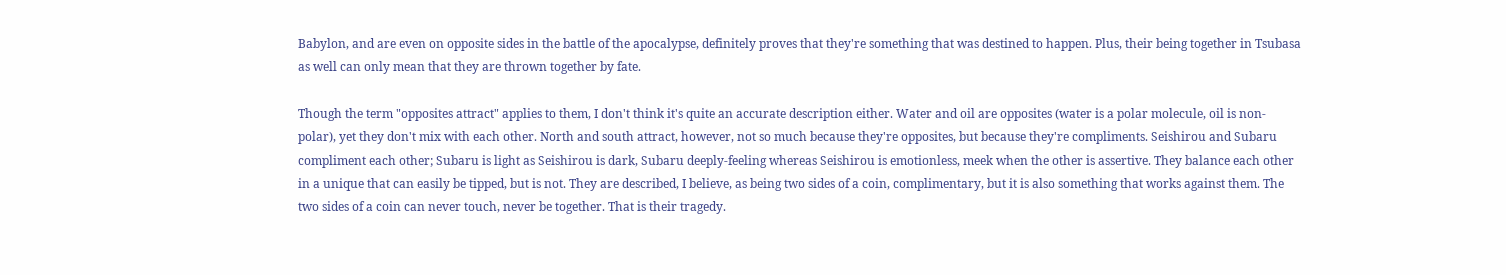Babylon, and are even on opposite sides in the battle of the apocalypse, definitely proves that they're something that was destined to happen. Plus, their being together in Tsubasa as well can only mean that they are thrown together by fate.

Though the term "opposites attract" applies to them, I don't think it's quite an accurate description either. Water and oil are opposites (water is a polar molecule, oil is non-polar), yet they don't mix with each other. North and south attract, however, not so much because they're opposites, but because they're compliments. Seishirou and Subaru compliment each other; Subaru is light as Seishirou is dark, Subaru deeply-feeling whereas Seishirou is emotionless, meek when the other is assertive. They balance each other in a unique that can easily be tipped, but is not. They are described, I believe, as being two sides of a coin, complimentary, but it is also something that works against them. The two sides of a coin can never touch, never be together. That is their tragedy.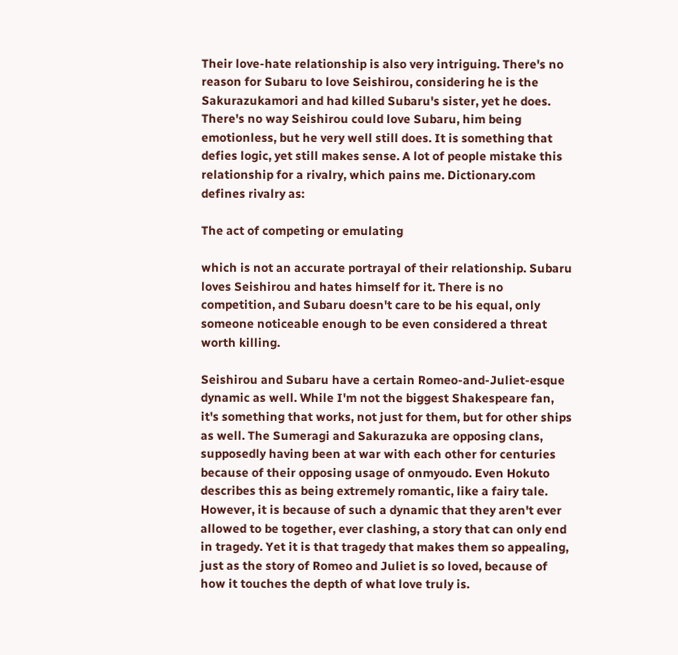Their love-hate relationship is also very intriguing. There's no reason for Subaru to love Seishirou, considering he is the Sakurazukamori and had killed Subaru's sister, yet he does. There's no way Seishirou could love Subaru, him being emotionless, but he very well still does. It is something that defies logic, yet still makes sense. A lot of people mistake this relationship for a rivalry, which pains me. Dictionary.com defines rivalry as:

The act of competing or emulating

which is not an accurate portrayal of their relationship. Subaru loves Seishirou and hates himself for it. There is no competition, and Subaru doesn't care to be his equal, only someone noticeable enough to be even considered a threat worth killing.

Seishirou and Subaru have a certain Romeo-and-Juliet-esque dynamic as well. While I'm not the biggest Shakespeare fan, it's something that works, not just for them, but for other ships as well. The Sumeragi and Sakurazuka are opposing clans, supposedly having been at war with each other for centuries because of their opposing usage of onmyoudo. Even Hokuto describes this as being extremely romantic, like a fairy tale. However, it is because of such a dynamic that they aren't ever allowed to be together, ever clashing, a story that can only end in tragedy. Yet it is that tragedy that makes them so appealing, just as the story of Romeo and Juliet is so loved, because of how it touches the depth of what love truly is.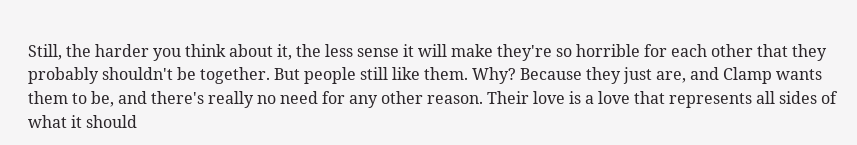Still, the harder you think about it, the less sense it will make they're so horrible for each other that they probably shouldn't be together. But people still like them. Why? Because they just are, and Clamp wants them to be, and there's really no need for any other reason. Their love is a love that represents all sides of what it should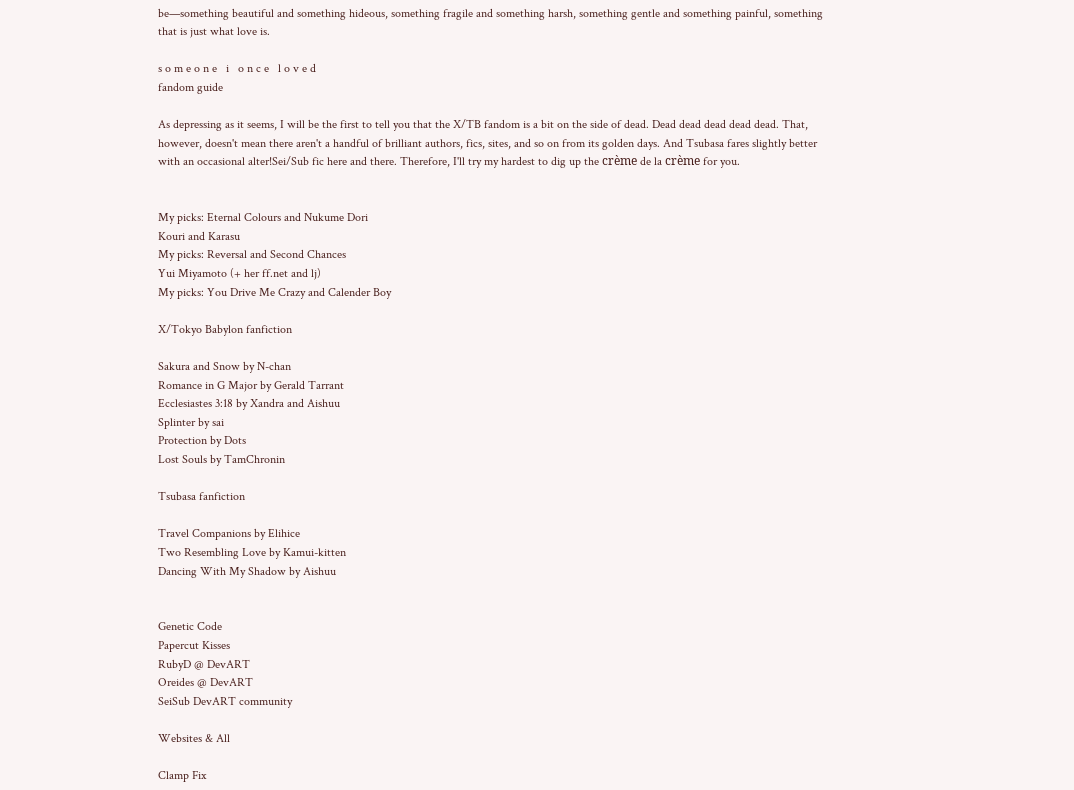be—something beautiful and something hideous, something fragile and something harsh, something gentle and something painful, something that is just what love is.

s o m e o n e   i   o n c e   l o v e d
fandom guide

As depressing as it seems, I will be the first to tell you that the X/TB fandom is a bit on the side of dead. Dead dead dead dead dead. That, however, doesn't mean there aren't a handful of brilliant authors, fics, sites, and so on from its golden days. And Tsubasa fares slightly better with an occasional alter!Sei/Sub fic here and there. Therefore, I'll try my hardest to dig up the crème de la crème for you.


My picks: Eternal Colours and Nukume Dori
Kouri and Karasu
My picks: Reversal and Second Chances
Yui Miyamoto (+ her ff.net and lj)
My picks: You Drive Me Crazy and Calender Boy

X/Tokyo Babylon fanfiction

Sakura and Snow by N-chan
Romance in G Major by Gerald Tarrant
Ecclesiastes 3:18 by Xandra and Aishuu
Splinter by sai
Protection by Dots
Lost Souls by TamChronin

Tsubasa fanfiction

Travel Companions by Elihice
Two Resembling Love by Kamui-kitten
Dancing With My Shadow by Aishuu


Genetic Code
Papercut Kisses
RubyD @ DevART
Oreides @ DevART
SeiSub DevART community

Websites & All

Clamp Fix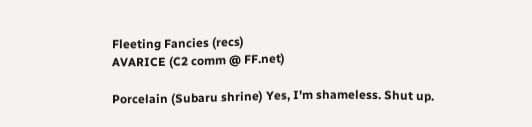Fleeting Fancies (recs)
AVARICE (C2 comm @ FF.net)

Porcelain (Subaru shrine) Yes, I'm shameless. Shut up.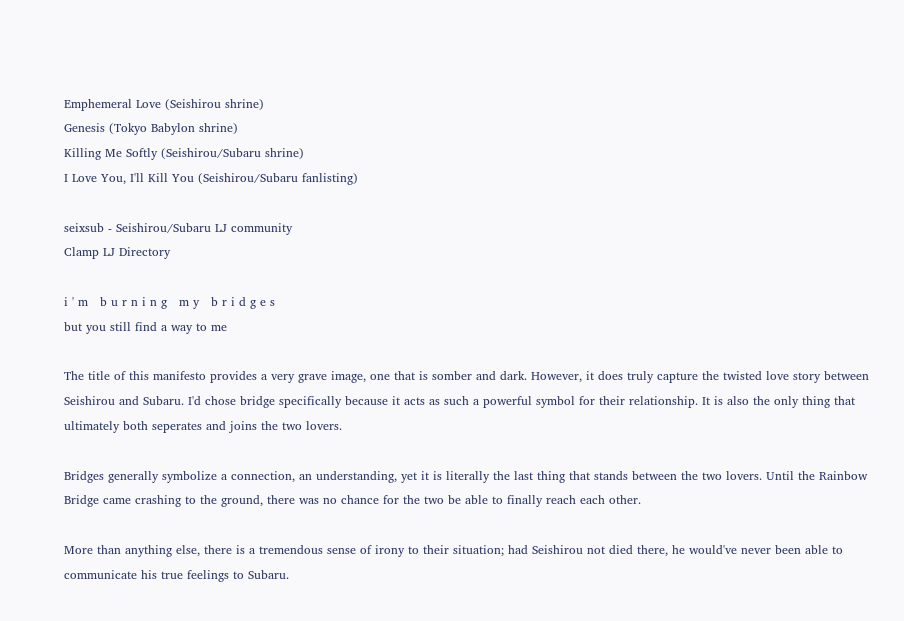Emphemeral Love (Seishirou shrine)
Genesis (Tokyo Babylon shrine)
Killing Me Softly (Seishirou/Subaru shrine)
I Love You, I'll Kill You (Seishirou/Subaru fanlisting)

seixsub - Seishirou/Subaru LJ community
Clamp LJ Directory

i ' m   b u r n i n g   m y   b r i d g e s
but you still find a way to me

The title of this manifesto provides a very grave image, one that is somber and dark. However, it does truly capture the twisted love story between Seishirou and Subaru. I'd chose bridge specifically because it acts as such a powerful symbol for their relationship. It is also the only thing that ultimately both seperates and joins the two lovers.

Bridges generally symbolize a connection, an understanding, yet it is literally the last thing that stands between the two lovers. Until the Rainbow Bridge came crashing to the ground, there was no chance for the two be able to finally reach each other.

More than anything else, there is a tremendous sense of irony to their situation; had Seishirou not died there, he would've never been able to communicate his true feelings to Subaru.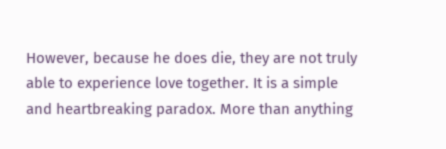However, because he does die, they are not truly able to experience love together. It is a simple and heartbreaking paradox. More than anything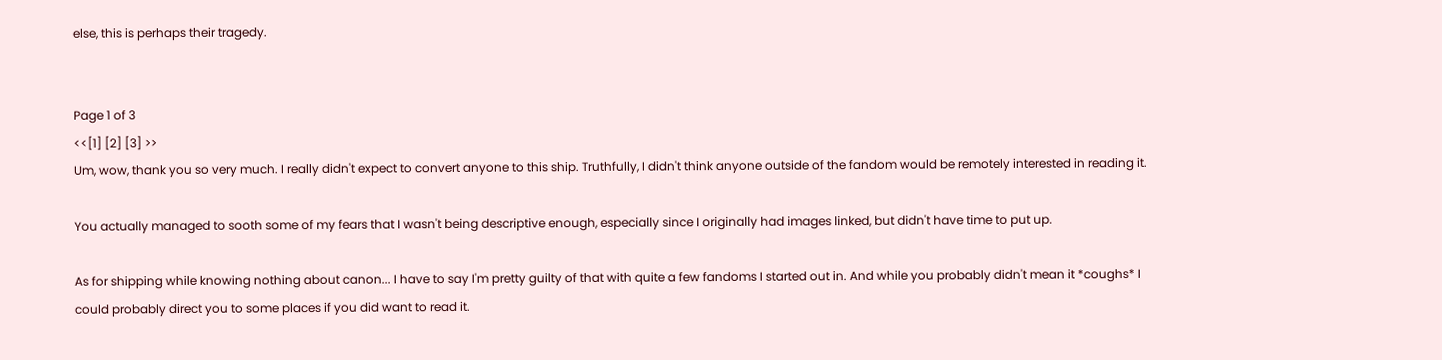else, this is perhaps their tragedy.


Page 1 of 3
<<[1] [2] [3] >>
Um, wow, thank you so very much. I really didn't expect to convert anyone to this ship. Truthfully, I didn't think anyone outside of the fandom would be remotely interested in reading it.

You actually managed to sooth some of my fears that I wasn't being descriptive enough, especially since I originally had images linked, but didn't have time to put up.

As for shipping while knowing nothing about canon... I have to say I'm pretty guilty of that with quite a few fandoms I started out in. And while you probably didn't mean it *coughs* I could probably direct you to some places if you did want to read it.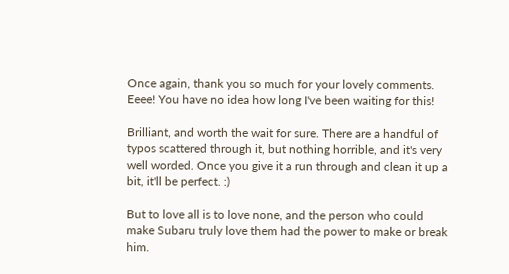Once again, thank you so much for your lovely comments.
Eeee! You have no idea how long I've been waiting for this!

Brilliant, and worth the wait for sure. There are a handful of typos scattered through it, but nothing horrible, and it's very well worded. Once you give it a run through and clean it up a bit, it'll be perfect. :)

But to love all is to love none, and the person who could make Subaru truly love them had the power to make or break him.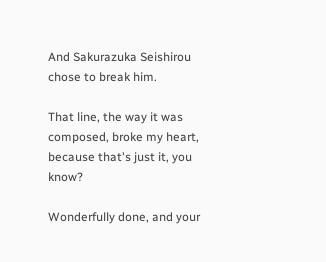And Sakurazuka Seishirou chose to break him.

That line, the way it was composed, broke my heart, because that's just it, you know?

Wonderfully done, and your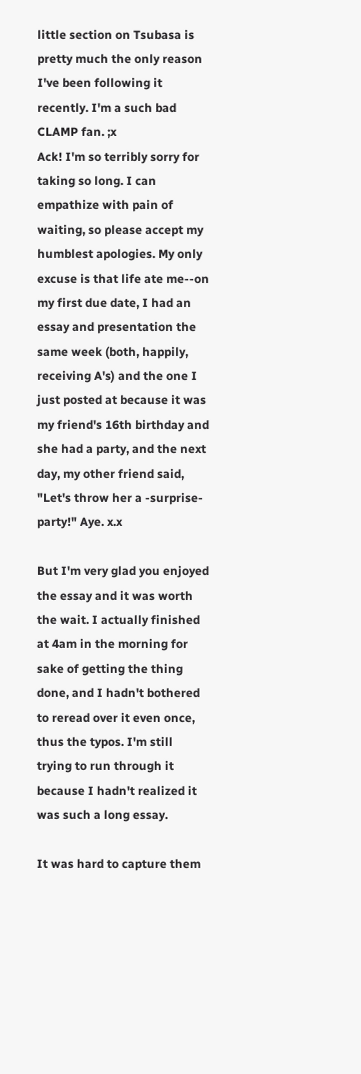little section on Tsubasa is pretty much the only reason I've been following it recently. I'm a such bad CLAMP fan. ;x
Ack! I'm so terribly sorry for taking so long. I can empathize with pain of waiting, so please accept my humblest apologies. My only excuse is that life ate me--on my first due date, I had an essay and presentation the same week (both, happily, receiving A's) and the one I just posted at because it was my friend's 16th birthday and she had a party, and the next day, my other friend said, "Let's throw her a -surprise- party!" Aye. x.x

But I'm very glad you enjoyed the essay and it was worth the wait. I actually finished at 4am in the morning for sake of getting the thing done, and I hadn't bothered to reread over it even once, thus the typos. I'm still trying to run through it because I hadn't realized it was such a long essay.

It was hard to capture them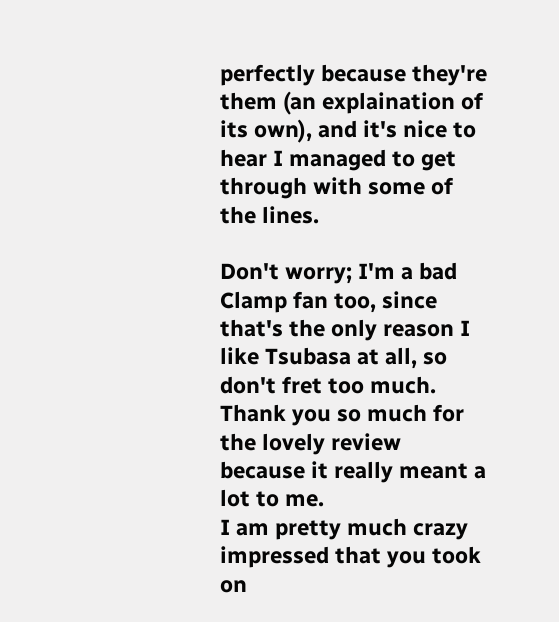perfectly because they're them (an explaination of its own), and it's nice to hear I managed to get through with some of the lines.

Don't worry; I'm a bad Clamp fan too, since that's the only reason I like Tsubasa at all, so don't fret too much. Thank you so much for the lovely review because it really meant a lot to me.
I am pretty much crazy impressed that you took on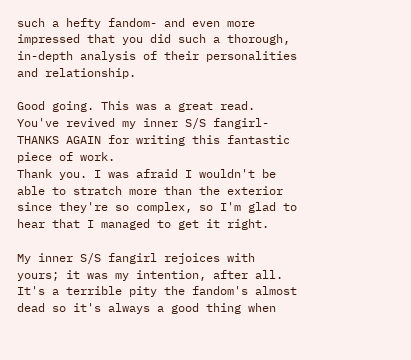such a hefty fandom- and even more impressed that you did such a thorough, in-depth analysis of their personalities and relationship.

Good going. This was a great read. You've revived my inner S/S fangirl- THANKS AGAIN for writing this fantastic piece of work.
Thank you. I was afraid I wouldn't be able to stratch more than the exterior since they're so complex, so I'm glad to hear that I managed to get it right.

My inner S/S fangirl rejoices with yours; it was my intention, after all. It's a terrible pity the fandom's almost dead so it's always a good thing when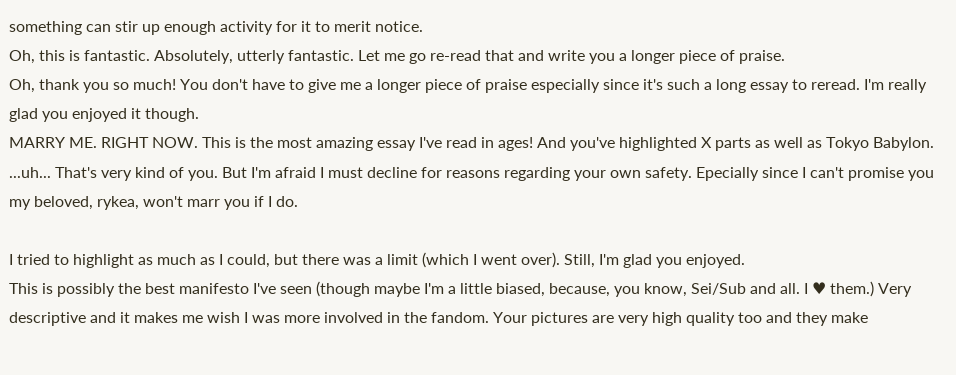something can stir up enough activity for it to merit notice.
Oh, this is fantastic. Absolutely, utterly fantastic. Let me go re-read that and write you a longer piece of praise.
Oh, thank you so much! You don't have to give me a longer piece of praise especially since it's such a long essay to reread. I'm really glad you enjoyed it though.
MARRY ME. RIGHT NOW. This is the most amazing essay I've read in ages! And you've highlighted X parts as well as Tokyo Babylon.
...uh... That's very kind of you. But I'm afraid I must decline for reasons regarding your own safety. Epecially since I can't promise you my beloved, rykea, won't marr you if I do.

I tried to highlight as much as I could, but there was a limit (which I went over). Still, I'm glad you enjoyed.
This is possibly the best manifesto I've seen (though maybe I'm a little biased, because, you know, Sei/Sub and all. I ♥ them.) Very descriptive and it makes me wish I was more involved in the fandom. Your pictures are very high quality too and they make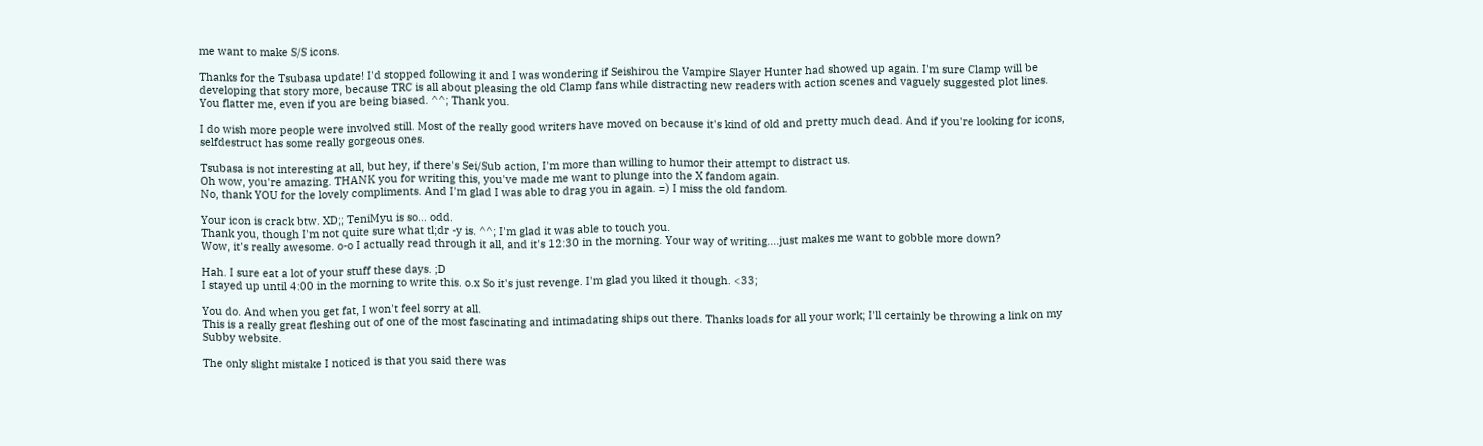me want to make S/S icons.

Thanks for the Tsubasa update! I'd stopped following it and I was wondering if Seishirou the Vampire Slayer Hunter had showed up again. I'm sure Clamp will be developing that story more, because TRC is all about pleasing the old Clamp fans while distracting new readers with action scenes and vaguely suggested plot lines.
You flatter me, even if you are being biased. ^^; Thank you.

I do wish more people were involved still. Most of the really good writers have moved on because it's kind of old and pretty much dead. And if you're looking for icons, selfdestruct has some really gorgeous ones.

Tsubasa is not interesting at all, but hey, if there's Sei/Sub action, I'm more than willing to humor their attempt to distract us.
Oh wow, you're amazing. THANK you for writing this, you've made me want to plunge into the X fandom again.
No, thank YOU for the lovely compliments. And I'm glad I was able to drag you in again. =) I miss the old fandom.

Your icon is crack btw. XD;; TeniMyu is so... odd.
Thank you, though I'm not quite sure what tl;dr -y is. ^^; I'm glad it was able to touch you.
Wow, it's really awesome. o-o I actually read through it all, and it's 12:30 in the morning. Your way of writing....just makes me want to gobble more down?

Hah. I sure eat a lot of your stuff these days. ;D
I stayed up until 4:00 in the morning to write this. o.x So it's just revenge. I'm glad you liked it though. <33;

You do. And when you get fat, I won't feel sorry at all.
This is a really great fleshing out of one of the most fascinating and intimadating ships out there. Thanks loads for all your work; I'll certainly be throwing a link on my Subby website.

The only slight mistake I noticed is that you said there was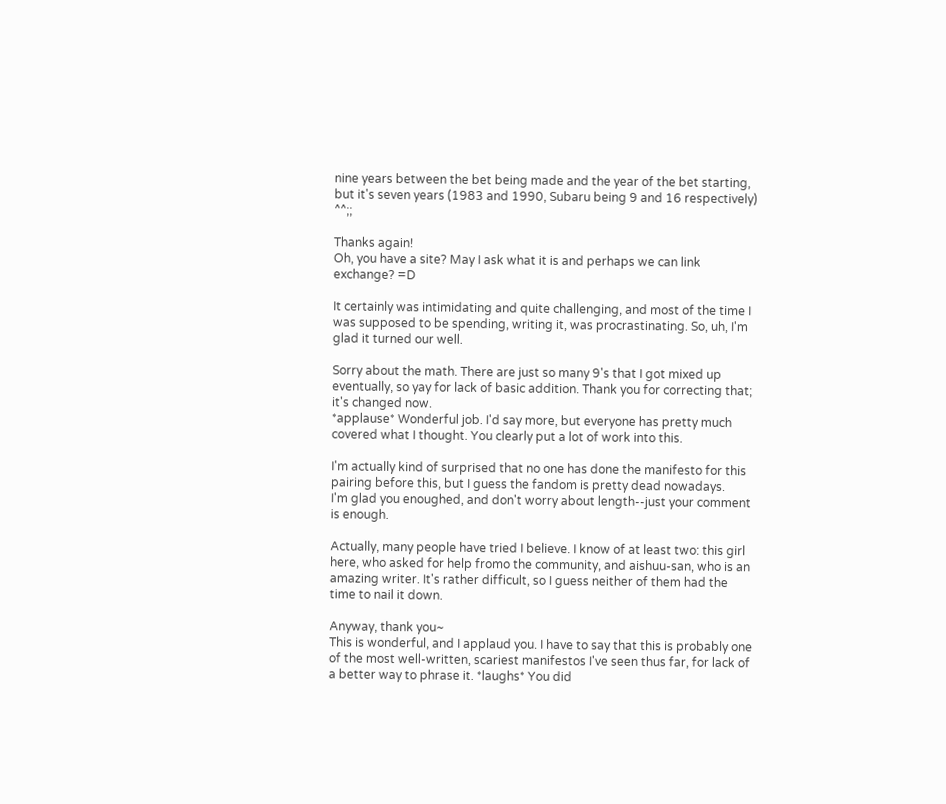nine years between the bet being made and the year of the bet starting, but it's seven years (1983 and 1990, Subaru being 9 and 16 respectively) ^^;;

Thanks again!
Oh, you have a site? May I ask what it is and perhaps we can link exchange? =D

It certainly was intimidating and quite challenging, and most of the time I was supposed to be spending, writing it, was procrastinating. So, uh, I'm glad it turned our well.

Sorry about the math. There are just so many 9's that I got mixed up eventually, so yay for lack of basic addition. Thank you for correcting that; it's changed now.
*applause* Wonderful job. I'd say more, but everyone has pretty much covered what I thought. You clearly put a lot of work into this.

I'm actually kind of surprised that no one has done the manifesto for this pairing before this, but I guess the fandom is pretty dead nowadays.
I'm glad you enoughed, and don't worry about length--just your comment is enough.

Actually, many people have tried I believe. I know of at least two: this girl here, who asked for help fromo the community, and aishuu-san, who is an amazing writer. It's rather difficult, so I guess neither of them had the time to nail it down.

Anyway, thank you~
This is wonderful, and I applaud you. I have to say that this is probably one of the most well-written, scariest manifestos I've seen thus far, for lack of a better way to phrase it. *laughs* You did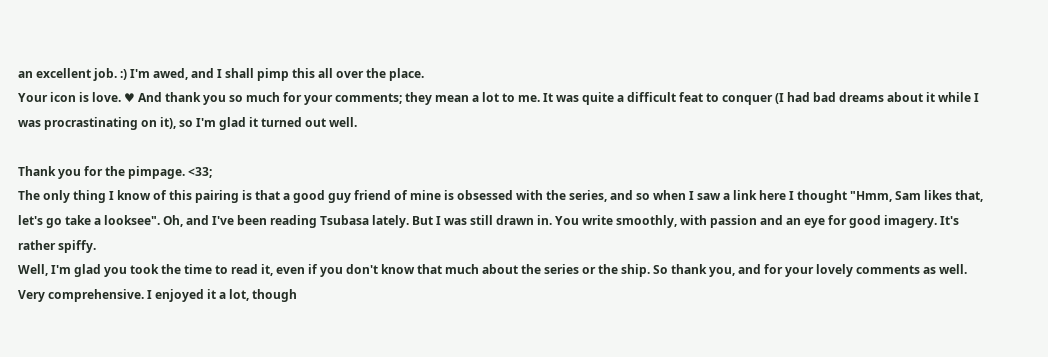an excellent job. :) I'm awed, and I shall pimp this all over the place.
Your icon is love. ♥ And thank you so much for your comments; they mean a lot to me. It was quite a difficult feat to conquer (I had bad dreams about it while I was procrastinating on it), so I'm glad it turned out well.

Thank you for the pimpage. <33;
The only thing I know of this pairing is that a good guy friend of mine is obsessed with the series, and so when I saw a link here I thought "Hmm, Sam likes that, let's go take a looksee". Oh, and I've been reading Tsubasa lately. But I was still drawn in. You write smoothly, with passion and an eye for good imagery. It's rather spiffy.
Well, I'm glad you took the time to read it, even if you don't know that much about the series or the ship. So thank you, and for your lovely comments as well.
Very comprehensive. I enjoyed it a lot, though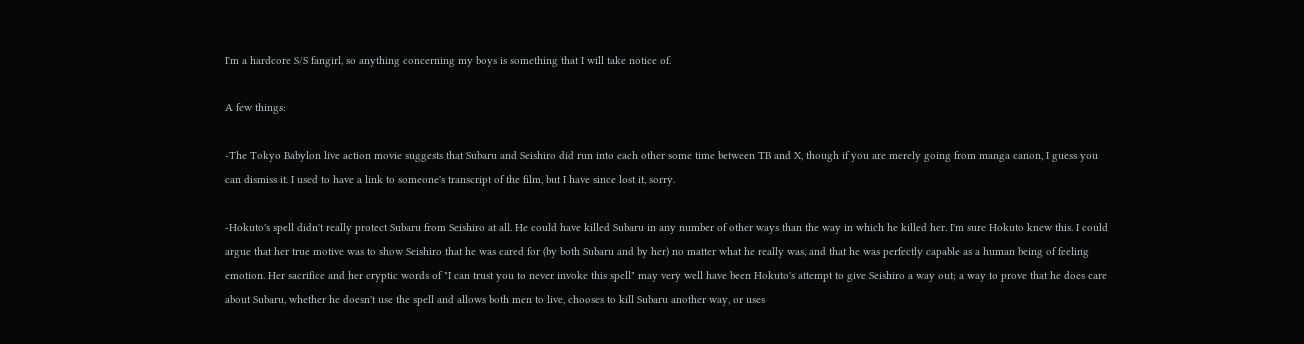I'm a hardcore S/S fangirl, so anything concerning my boys is something that I will take notice of.

A few things:

-The Tokyo Babylon live action movie suggests that Subaru and Seishiro did run into each other some time between TB and X, though if you are merely going from manga canon, I guess you can dismiss it. I used to have a link to someone's transcript of the film, but I have since lost it, sorry.

-Hokuto's spell didn't really protect Subaru from Seishiro at all. He could have killed Subaru in any number of other ways than the way in which he killed her. I'm sure Hokuto knew this. I could argue that her true motive was to show Seishiro that he was cared for (by both Subaru and by her) no matter what he really was, and that he was perfectly capable as a human being of feeling emotion. Her sacrifice and her cryptic words of "I can trust you to never invoke this spell" may very well have been Hokuto's attempt to give Seishiro a way out; a way to prove that he does care about Subaru, whether he doesn't use the spell and allows both men to live, chooses to kill Subaru another way, or uses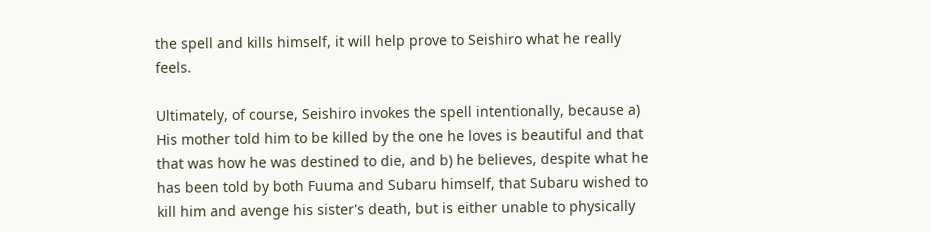the spell and kills himself, it will help prove to Seishiro what he really feels.

Ultimately, of course, Seishiro invokes the spell intentionally, because a) His mother told him to be killed by the one he loves is beautiful and that that was how he was destined to die, and b) he believes, despite what he has been told by both Fuuma and Subaru himself, that Subaru wished to kill him and avenge his sister's death, but is either unable to physically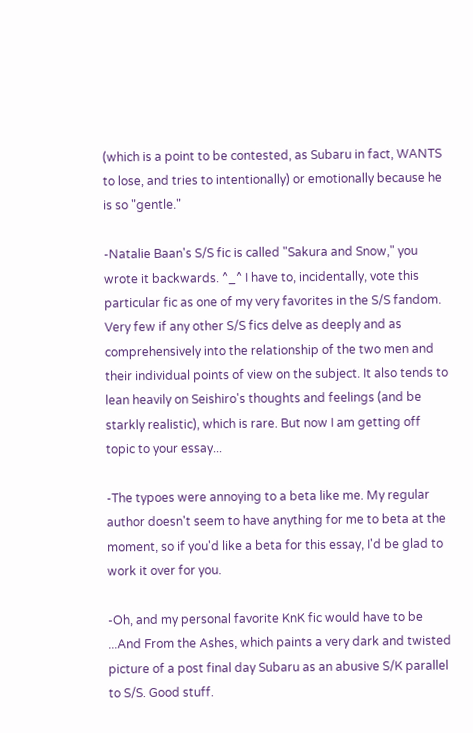(which is a point to be contested, as Subaru in fact, WANTS to lose, and tries to intentionally) or emotionally because he is so "gentle."

-Natalie Baan's S/S fic is called "Sakura and Snow," you wrote it backwards. ^_^ I have to, incidentally, vote this particular fic as one of my very favorites in the S/S fandom. Very few if any other S/S fics delve as deeply and as comprehensively into the relationship of the two men and their individual points of view on the subject. It also tends to lean heavily on Seishiro's thoughts and feelings (and be starkly realistic), which is rare. But now I am getting off topic to your essay...

-The typoes were annoying to a beta like me. My regular author doesn't seem to have anything for me to beta at the moment, so if you'd like a beta for this essay, I'd be glad to work it over for you.

-Oh, and my personal favorite KnK fic would have to be ...And From the Ashes, which paints a very dark and twisted picture of a post final day Subaru as an abusive S/K parallel to S/S. Good stuff.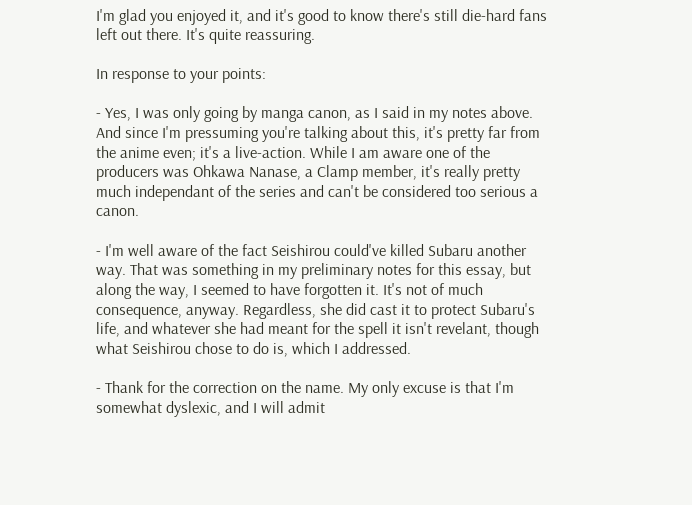I'm glad you enjoyed it, and it's good to know there's still die-hard fans left out there. It's quite reassuring.

In response to your points:

- Yes, I was only going by manga canon, as I said in my notes above. And since I'm pressuming you're talking about this, it's pretty far from the anime even; it's a live-action. While I am aware one of the producers was Ohkawa Nanase, a Clamp member, it's really pretty much independant of the series and can't be considered too serious a canon.

- I'm well aware of the fact Seishirou could've killed Subaru another way. That was something in my preliminary notes for this essay, but along the way, I seemed to have forgotten it. It's not of much consequence, anyway. Regardless, she did cast it to protect Subaru's life, and whatever she had meant for the spell it isn't revelant, though what Seishirou chose to do is, which I addressed.

- Thank for the correction on the name. My only excuse is that I'm somewhat dyslexic, and I will admit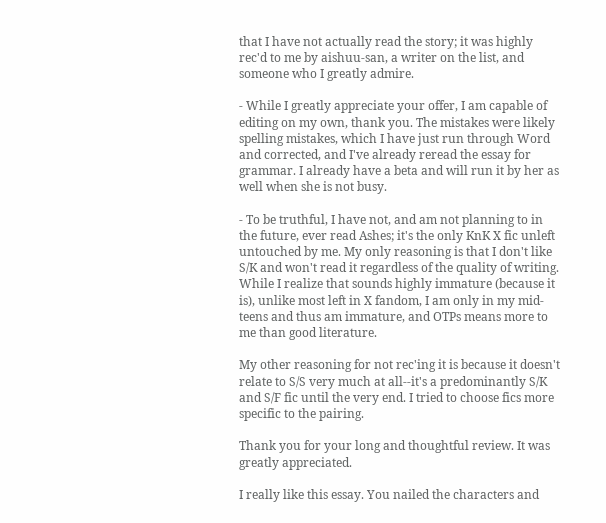that I have not actually read the story; it was highly rec'd to me by aishuu-san, a writer on the list, and someone who I greatly admire.

- While I greatly appreciate your offer, I am capable of editing on my own, thank you. The mistakes were likely spelling mistakes, which I have just run through Word and corrected, and I've already reread the essay for grammar. I already have a beta and will run it by her as well when she is not busy.

- To be truthful, I have not, and am not planning to in the future, ever read Ashes; it's the only KnK X fic unleft untouched by me. My only reasoning is that I don't like S/K and won't read it regardless of the quality of writing. While I realize that sounds highly immature (because it is), unlike most left in X fandom, I am only in my mid-teens and thus am immature, and OTPs means more to me than good literature.

My other reasoning for not rec'ing it is because it doesn't relate to S/S very much at all--it's a predominantly S/K and S/F fic until the very end. I tried to choose fics more specific to the pairing.

Thank you for your long and thoughtful review. It was greatly appreciated.

I really like this essay. You nailed the characters and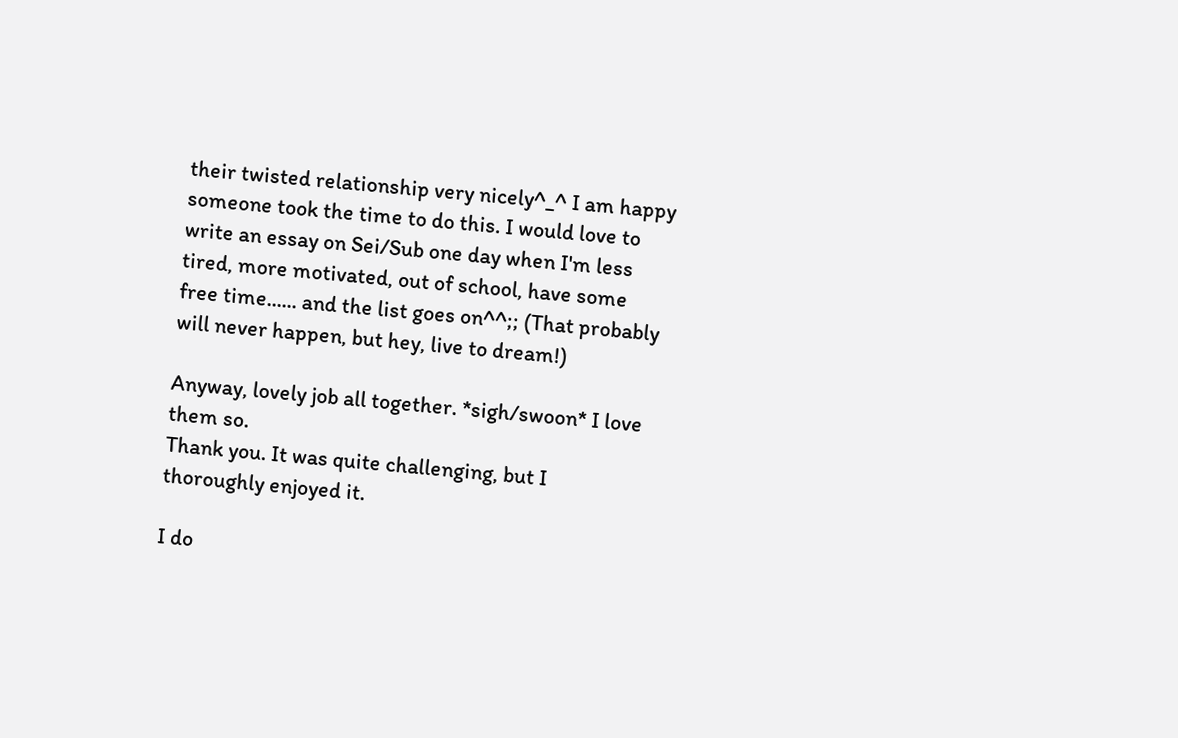their twisted relationship very nicely^_^ I am happy someone took the time to do this. I would love to write an essay on Sei/Sub one day when I'm less tired, more motivated, out of school, have some free time...... and the list goes on^^;; (That probably will never happen, but hey, live to dream!)

Anyway, lovely job all together. *sigh/swoon* I love them so.
Thank you. It was quite challenging, but I thoroughly enjoyed it.

I do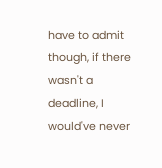have to admit though, if there wasn't a deadline, I would've never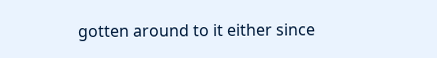gotten around to it either since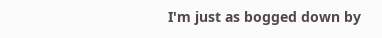I'm just as bogged down by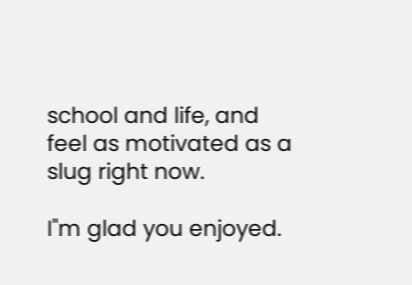school and life, and feel as motivated as a slug right now.

I"m glad you enjoyed.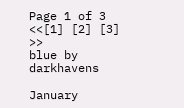Page 1 of 3
<<[1] [2] [3] >>
blue by darkhavens

January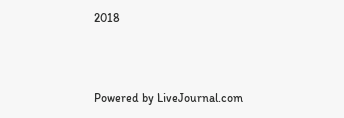2018



Powered by LiveJournal.com